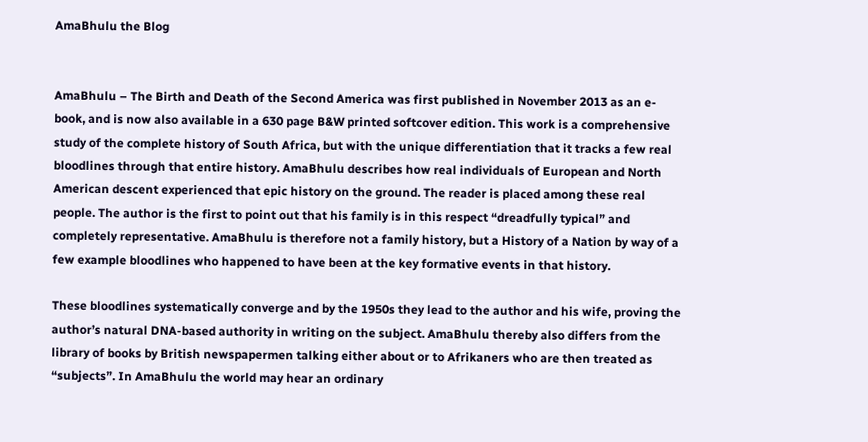AmaBhulu the Blog


AmaBhulu – The Birth and Death of the Second America was first published in November 2013 as an e-book, and is now also available in a 630 page B&W printed softcover edition. This work is a comprehensive study of the complete history of South Africa, but with the unique differentiation that it tracks a few real bloodlines through that entire history. AmaBhulu describes how real individuals of European and North American descent experienced that epic history on the ground. The reader is placed among these real people. The author is the first to point out that his family is in this respect “dreadfully typical” and completely representative. AmaBhulu is therefore not a family history, but a History of a Nation by way of a few example bloodlines who happened to have been at the key formative events in that history.

These bloodlines systematically converge and by the 1950s they lead to the author and his wife, proving the author’s natural DNA-based authority in writing on the subject. AmaBhulu thereby also differs from the library of books by British newspapermen talking either about or to Afrikaners who are then treated as “subjects”. In AmaBhulu the world may hear an ordinary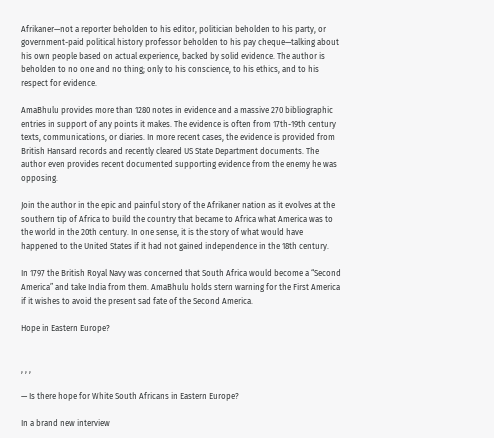Afrikaner—not a reporter beholden to his editor, politician beholden to his party, or government-paid political history professor beholden to his pay cheque—talking about his own people based on actual experience, backed by solid evidence. The author is beholden to no one and no thing; only to his conscience, to his ethics, and to his respect for evidence.

AmaBhulu provides more than 1280 notes in evidence and a massive 270 bibliographic entries in support of any points it makes. The evidence is often from 17th-19th century texts, communications, or diaries. In more recent cases, the evidence is provided from British Hansard records and recently cleared US State Department documents. The author even provides recent documented supporting evidence from the enemy he was opposing.

Join the author in the epic and painful story of the Afrikaner nation as it evolves at the southern tip of Africa to build the country that became to Africa what America was to the world in the 20th century. In one sense, it is the story of what would have happened to the United States if it had not gained independence in the 18th century.

In 1797 the British Royal Navy was concerned that South Africa would become a “Second America” and take India from them. AmaBhulu holds stern warning for the First America if it wishes to avoid the present sad fate of the Second America.

Hope in Eastern Europe?


, , ,

— Is there hope for White South Africans in Eastern Europe?

In a brand new interview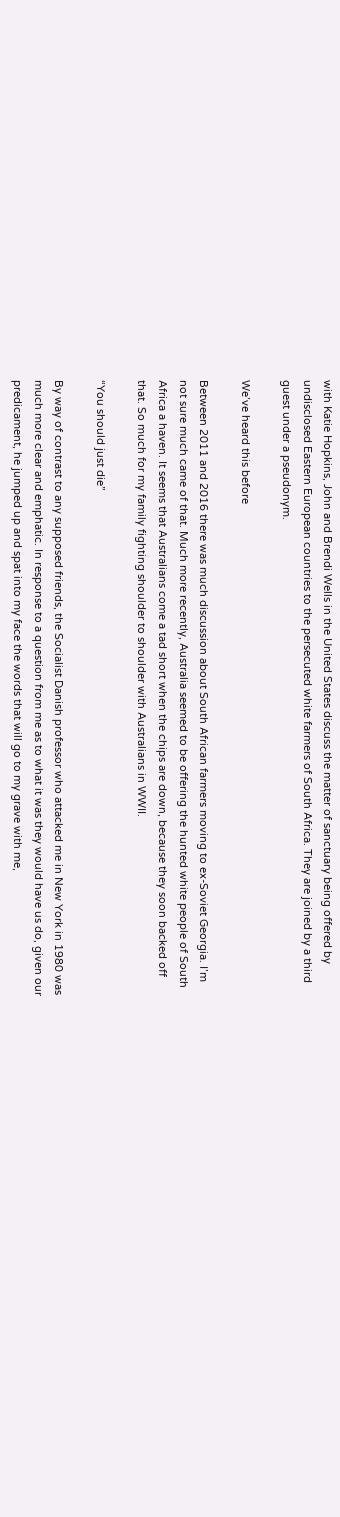with Katie Hopkins, John and Brendi Wells in the United States discuss the matter of sanctuary being offered by undisclosed Eastern European countries to the persecuted white farmers of South Africa. They are joined by a third guest under a pseudonym.

We’ve heard this before

Between 2011 and 2016 there was much discussion about South African farmers moving to ex-Soviet Georgia. I’m not sure much came of that. Much more recently, Australia seemed to be offering the hunted white people of South Africa a haven. It seems that Australians come a tad short when the chips are down, because they soon backed off that. So much for my family fighting shoulder to shoulder with Australians in WWII.

“You should just die”

By way of contrast to any supposed friends, the Socialist Danish professor who attacked me in New York in 1980 was much more clear and emphatic. In response to a question from me as to what it was they would have us do, given our predicament, he jumped up and spat into my face the words that will go to my grave with me,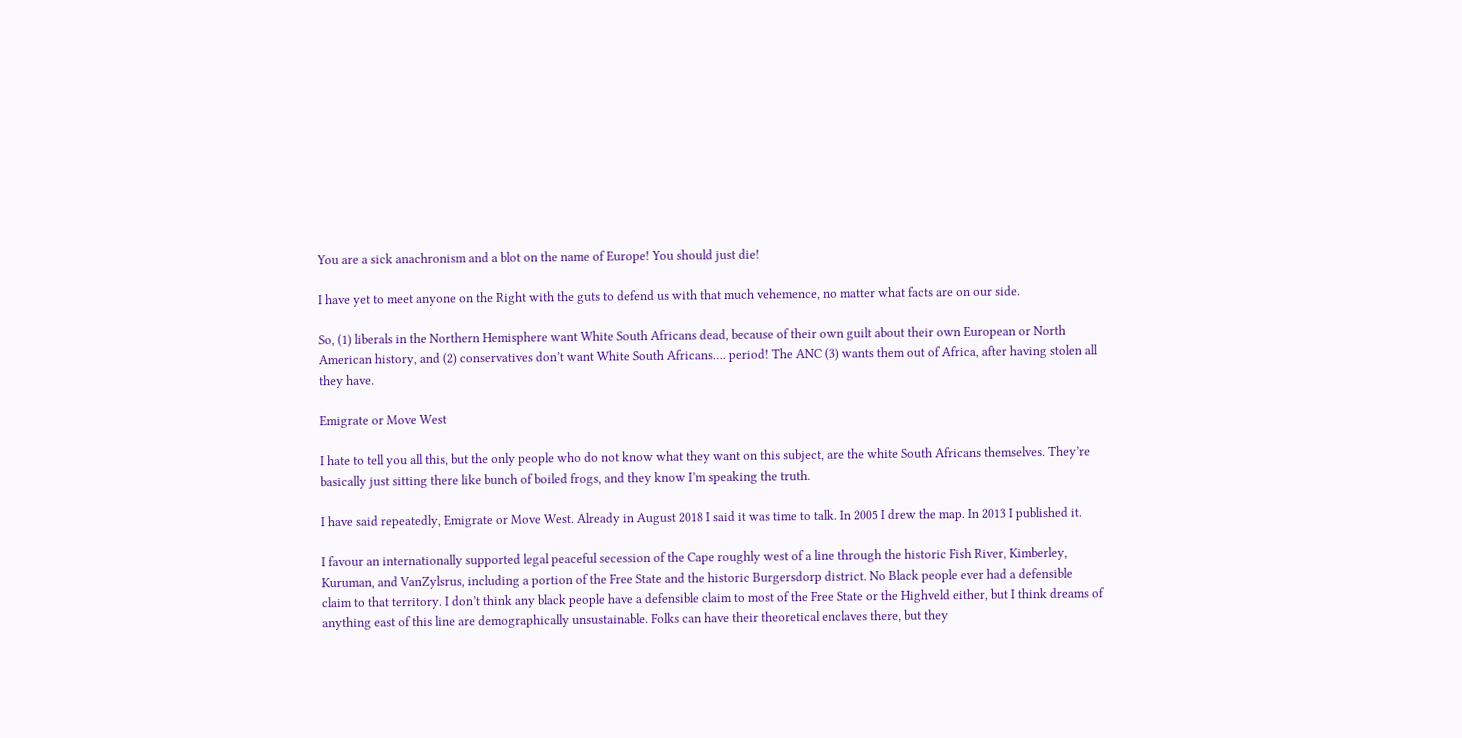You are a sick anachronism and a blot on the name of Europe! You should just die!

I have yet to meet anyone on the Right with the guts to defend us with that much vehemence, no matter what facts are on our side.

So, (1) liberals in the Northern Hemisphere want White South Africans dead, because of their own guilt about their own European or North American history, and (2) conservatives don’t want White South Africans…. period! The ANC (3) wants them out of Africa, after having stolen all they have.

Emigrate or Move West

I hate to tell you all this, but the only people who do not know what they want on this subject, are the white South Africans themselves. They’re basically just sitting there like bunch of boiled frogs, and they know I’m speaking the truth.

I have said repeatedly, Emigrate or Move West. Already in August 2018 I said it was time to talk. In 2005 I drew the map. In 2013 I published it.

I favour an internationally supported legal peaceful secession of the Cape roughly west of a line through the historic Fish River, Kimberley, Kuruman, and VanZylsrus, including a portion of the Free State and the historic Burgersdorp district. No Black people ever had a defensible claim to that territory. I don’t think any black people have a defensible claim to most of the Free State or the Highveld either, but I think dreams of anything east of this line are demographically unsustainable. Folks can have their theoretical enclaves there, but they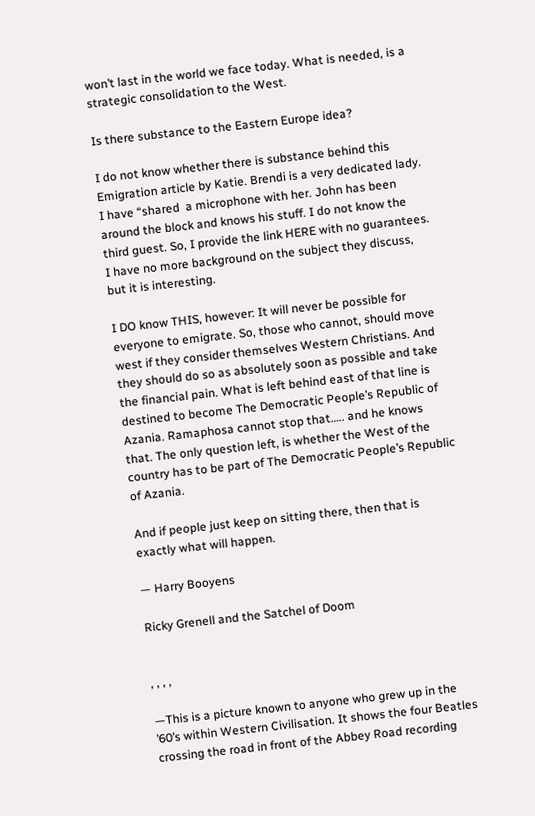won’t last in the world we face today. What is needed, is a strategic consolidation to the West.

Is there substance to the Eastern Europe idea?

I do not know whether there is substance behind this Emigration article by Katie. Brendi is a very dedicated lady. I have “shared  a microphone with her. John has been around the block and knows his stuff. I do not know the third guest. So, I provide the link HERE with no guarantees. I have no more background on the subject they discuss, but it is interesting.

I DO know THIS, however: It will never be possible for everyone to emigrate. So, those who cannot, should move west if they consider themselves Western Christians. And they should do so as absolutely soon as possible and take the financial pain. What is left behind east of that line is destined to become The Democratic People’s Republic of Azania. Ramaphosa cannot stop that….. and he knows that. The only question left, is whether the West of the country has to be part of The Democratic People’s Republic of Azania.

And if people just keep on sitting there, then that is exactly what will happen.

— Harry Booyens

Ricky Grenell and the Satchel of Doom


, , , ,

—This is a picture known to anyone who grew up in the ’60’s within Western Civilisation. It shows the four Beatles crossing the road in front of the Abbey Road recording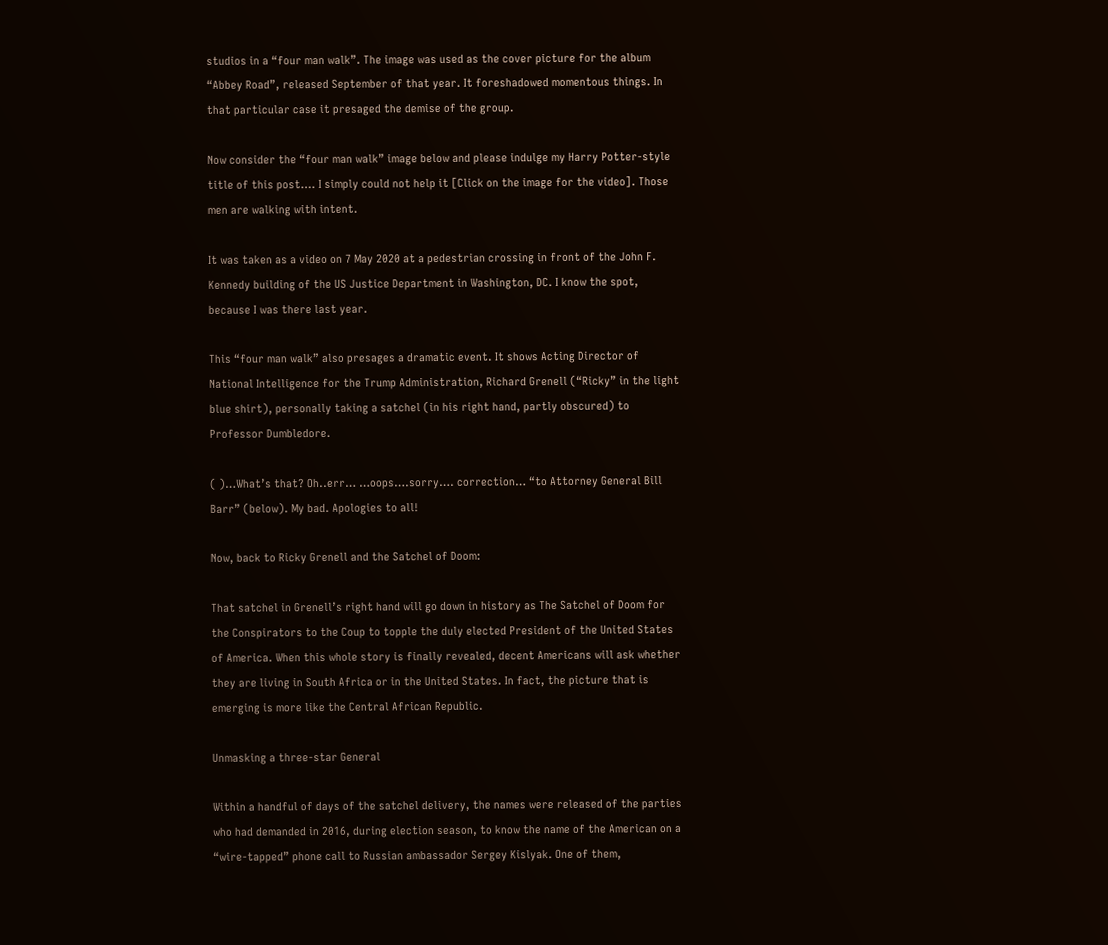studios in a “four man walk”. The image was used as the cover picture for the album “Abbey Road”, released September of that year. It foreshadowed momentous things. In that particular case it presaged the demise of the group.

Now consider the “four man walk” image below and please indulge my Harry Potter-style title of this post…. I simply could not help it [Click on the image for the video]. Those men are walking with intent.

It was taken as a video on 7 May 2020 at a pedestrian crossing in front of the John F. Kennedy building of the US Justice Department in Washington, DC. I know the spot, because I was there last year.

This “four man walk” also presages a dramatic event. It shows Acting Director of National Intelligence for the Trump Administration, Richard Grenell (“Ricky” in the light blue shirt), personally taking a satchel (in his right hand, partly obscured) to Professor Dumbledore.

( )…What’s that? Oh..err… …oops….sorry…. correction… “to Attorney General Bill Barr” (below). My bad. Apologies to all!

Now, back to Ricky Grenell and the Satchel of Doom:

That satchel in Grenell’s right hand will go down in history as The Satchel of Doom for the Conspirators to the Coup to topple the duly elected President of the United States of America. When this whole story is finally revealed, decent Americans will ask whether they are living in South Africa or in the United States. In fact, the picture that is emerging is more like the Central African Republic.

Unmasking a three-star General

Within a handful of days of the satchel delivery, the names were released of the parties who had demanded in 2016, during election season, to know the name of the American on a “wire-tapped” phone call to Russian ambassador Sergey Kislyak. One of them,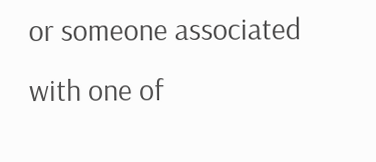or someone associated with one of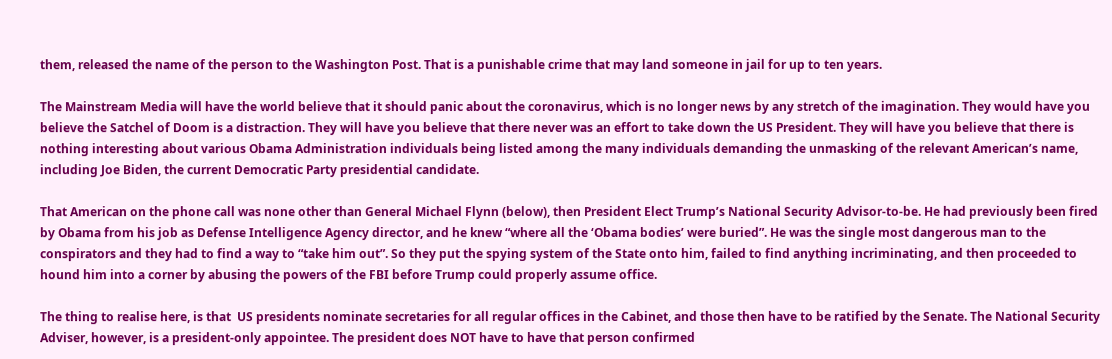them, released the name of the person to the Washington Post. That is a punishable crime that may land someone in jail for up to ten years.

The Mainstream Media will have the world believe that it should panic about the coronavirus, which is no longer news by any stretch of the imagination. They would have you believe the Satchel of Doom is a distraction. They will have you believe that there never was an effort to take down the US President. They will have you believe that there is nothing interesting about various Obama Administration individuals being listed among the many individuals demanding the unmasking of the relevant American’s name, including Joe Biden, the current Democratic Party presidential candidate.

That American on the phone call was none other than General Michael Flynn (below), then President Elect Trump’s National Security Advisor-to-be. He had previously been fired by Obama from his job as Defense Intelligence Agency director, and he knew “where all the ‘Obama bodies’ were buried”. He was the single most dangerous man to the conspirators and they had to find a way to “take him out”. So they put the spying system of the State onto him, failed to find anything incriminating, and then proceeded to hound him into a corner by abusing the powers of the FBI before Trump could properly assume office.

The thing to realise here, is that  US presidents nominate secretaries for all regular offices in the Cabinet, and those then have to be ratified by the Senate. The National Security Adviser, however, is a president-only appointee. The president does NOT have to have that person confirmed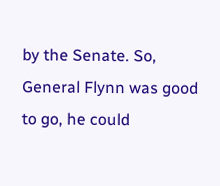by the Senate. So, General Flynn was good to go, he could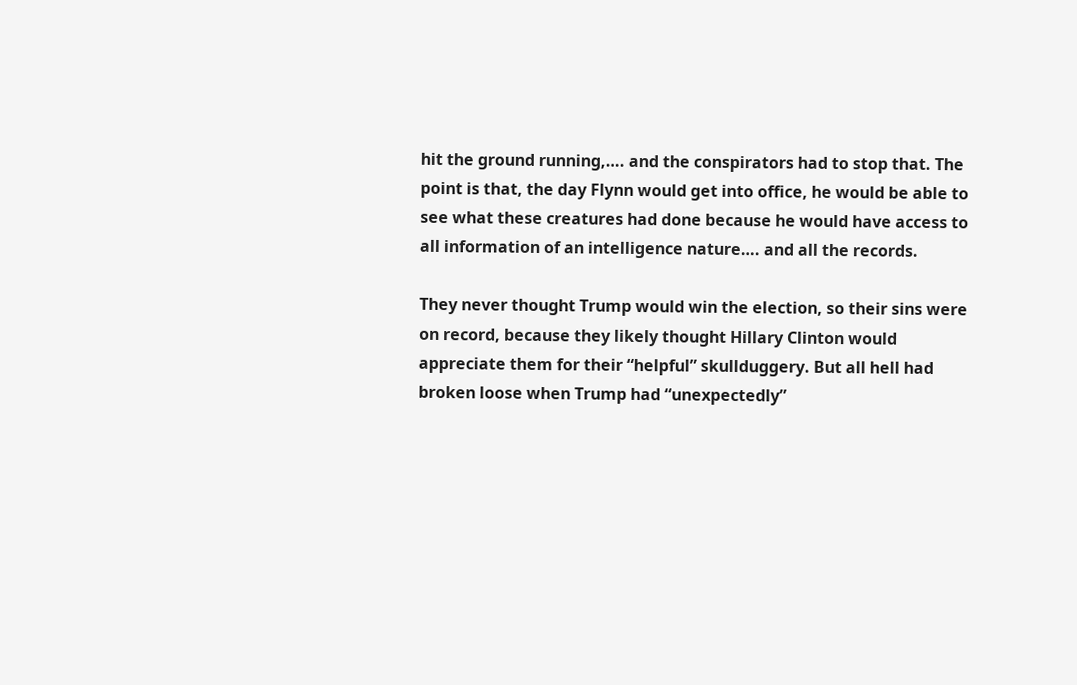hit the ground running,…. and the conspirators had to stop that. The point is that, the day Flynn would get into office, he would be able to see what these creatures had done because he would have access to all information of an intelligence nature…. and all the records.

They never thought Trump would win the election, so their sins were on record, because they likely thought Hillary Clinton would appreciate them for their “helpful” skullduggery. But all hell had broken loose when Trump had “unexpectedly”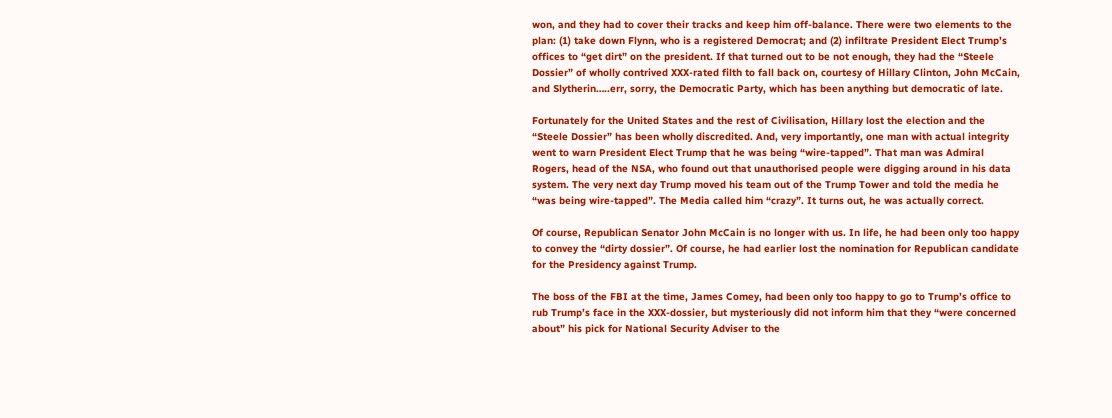won, and they had to cover their tracks and keep him off-balance. There were two elements to the plan: (1) take down Flynn, who is a registered Democrat; and (2) infiltrate President Elect Trump’s offices to “get dirt” on the president. If that turned out to be not enough, they had the “Steele Dossier” of wholly contrived XXX-rated filth to fall back on, courtesy of Hillary Clinton, John McCain, and Slytherin…..err, sorry, the Democratic Party, which has been anything but democratic of late.

Fortunately for the United States and the rest of Civilisation, Hillary lost the election and the “Steele Dossier” has been wholly discredited. And, very importantly, one man with actual integrity went to warn President Elect Trump that he was being “wire-tapped”. That man was Admiral Rogers, head of the NSA, who found out that unauthorised people were digging around in his data system. The very next day Trump moved his team out of the Trump Tower and told the media he “was being wire-tapped”. The Media called him “crazy”. It turns out, he was actually correct.

Of course, Republican Senator John McCain is no longer with us. In life, he had been only too happy to convey the “dirty dossier”. Of course, he had earlier lost the nomination for Republican candidate for the Presidency against Trump.

The boss of the FBI at the time, James Comey, had been only too happy to go to Trump’s office to rub Trump’s face in the XXX-dossier, but mysteriously did not inform him that they “were concerned about” his pick for National Security Adviser to the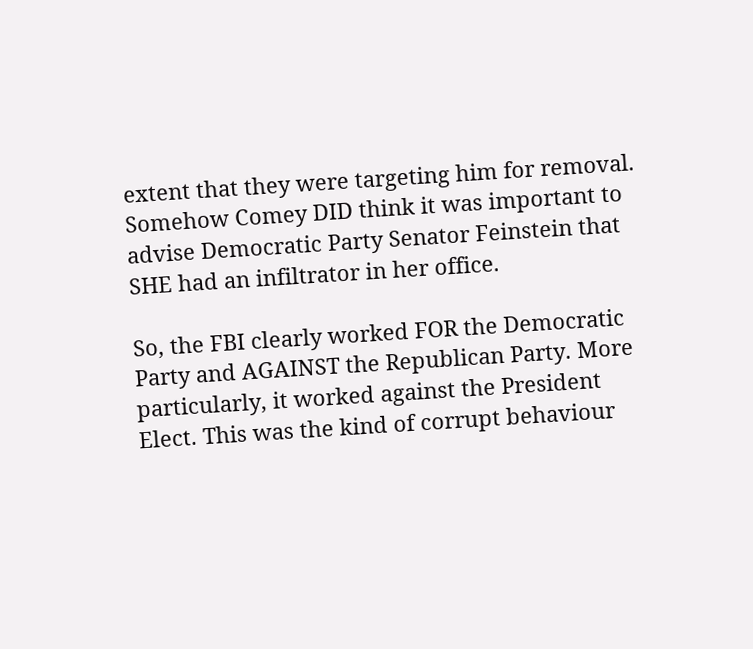extent that they were targeting him for removal. Somehow Comey DID think it was important to advise Democratic Party Senator Feinstein that SHE had an infiltrator in her office.

So, the FBI clearly worked FOR the Democratic Party and AGAINST the Republican Party. More particularly, it worked against the President Elect. This was the kind of corrupt behaviour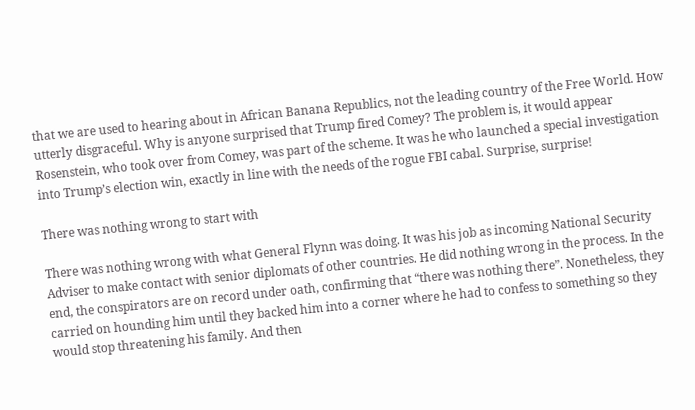that we are used to hearing about in African Banana Republics, not the leading country of the Free World. How utterly disgraceful. Why is anyone surprised that Trump fired Comey? The problem is, it would appear Rosenstein, who took over from Comey, was part of the scheme. It was he who launched a special investigation into Trump’s election win, exactly in line with the needs of the rogue FBI cabal. Surprise, surprise!

There was nothing wrong to start with

There was nothing wrong with what General Flynn was doing. It was his job as incoming National Security Adviser to make contact with senior diplomats of other countries. He did nothing wrong in the process. In the end, the conspirators are on record under oath, confirming that “there was nothing there”. Nonetheless, they carried on hounding him until they backed him into a corner where he had to confess to something so they would stop threatening his family. And then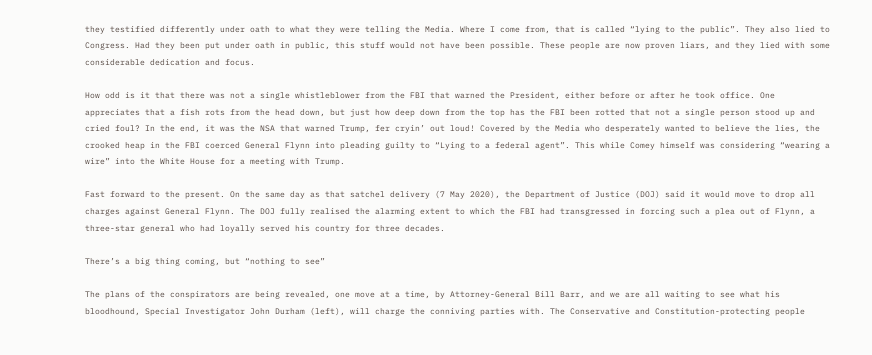they testified differently under oath to what they were telling the Media. Where I come from, that is called “lying to the public”. They also lied to Congress. Had they been put under oath in public, this stuff would not have been possible. These people are now proven liars, and they lied with some considerable dedication and focus.

How odd is it that there was not a single whistleblower from the FBI that warned the President, either before or after he took office. One appreciates that a fish rots from the head down, but just how deep down from the top has the FBI been rotted that not a single person stood up and cried foul? In the end, it was the NSA that warned Trump, fer cryin’ out loud! Covered by the Media who desperately wanted to believe the lies, the crooked heap in the FBI coerced General Flynn into pleading guilty to “Lying to a federal agent”. This while Comey himself was considering “wearing a wire” into the White House for a meeting with Trump.

Fast forward to the present. On the same day as that satchel delivery (7 May 2020), the Department of Justice (DOJ) said it would move to drop all charges against General Flynn. The DOJ fully realised the alarming extent to which the FBI had transgressed in forcing such a plea out of Flynn, a three-star general who had loyally served his country for three decades.

There’s a big thing coming, but “nothing to see”

The plans of the conspirators are being revealed, one move at a time, by Attorney-General Bill Barr, and we are all waiting to see what his bloodhound, Special Investigator John Durham (left), will charge the conniving parties with. The Conservative and Constitution-protecting people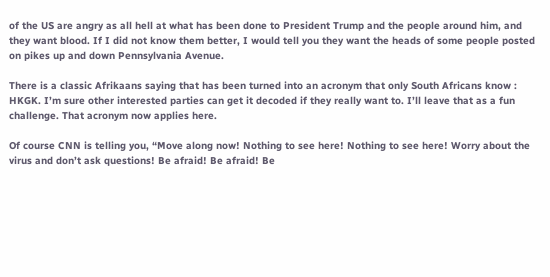of the US are angry as all hell at what has been done to President Trump and the people around him, and they want blood. If I did not know them better, I would tell you they want the heads of some people posted on pikes up and down Pennsylvania Avenue.

There is a classic Afrikaans saying that has been turned into an acronym that only South Africans know : HKGK. I’m sure other interested parties can get it decoded if they really want to. I’ll leave that as a fun challenge. That acronym now applies here.

Of course CNN is telling you, “Move along now! Nothing to see here! Nothing to see here! Worry about the virus and don’t ask questions! Be afraid! Be afraid! Be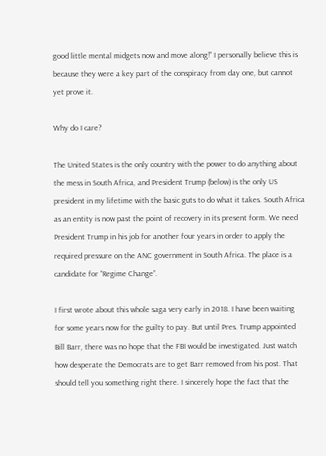good little mental midgets now and move along!” I personally believe this is because they were a key part of the conspiracy from day one, but cannot yet prove it.

Why do I care?

The United States is the only country with the power to do anything about the mess in South Africa, and President Trump (below) is the only US president in my lifetime with the basic guts to do what it takes. South Africa as an entity is now past the point of recovery in its present form. We need President Trump in his job for another four years in order to apply the required pressure on the ANC government in South Africa. The place is a candidate for “Regime Change”.

I first wrote about this whole saga very early in 2018. I have been waiting for some years now for the guilty to pay. But until Pres. Trump appointed Bill Barr, there was no hope that the FBI would be investigated. Just watch how desperate the Democrats are to get Barr removed from his post. That should tell you something right there. I sincerely hope the fact that the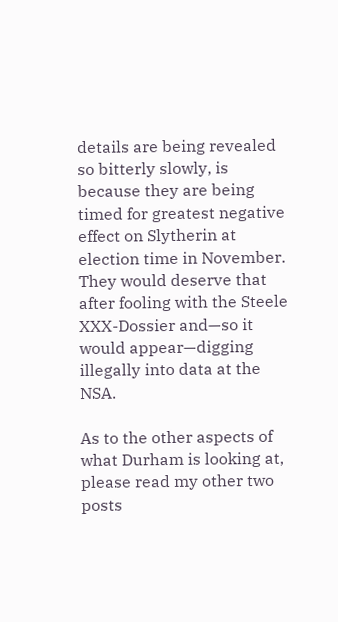details are being revealed so bitterly slowly, is because they are being timed for greatest negative effect on Slytherin at election time in November. They would deserve that after fooling with the Steele XXX-Dossier and—so it would appear—digging illegally into data at the NSA.

As to the other aspects of what Durham is looking at, please read my other two posts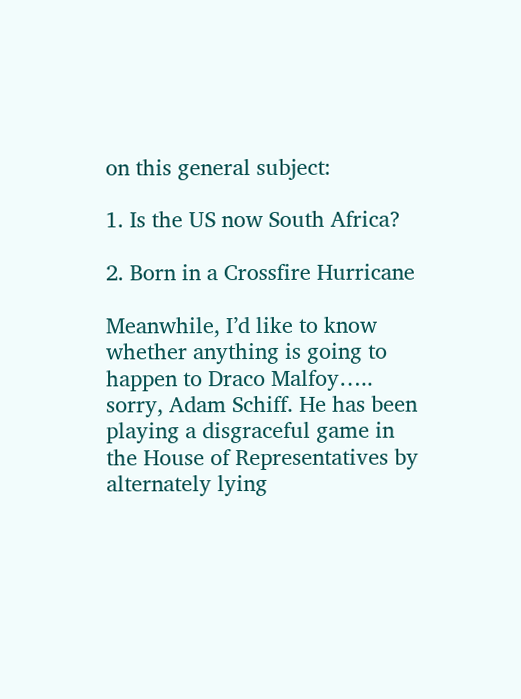on this general subject:

1. Is the US now South Africa?

2. Born in a Crossfire Hurricane

Meanwhile, I’d like to know whether anything is going to happen to Draco Malfoy….. sorry, Adam Schiff. He has been playing a disgraceful game in the House of Representatives by alternately lying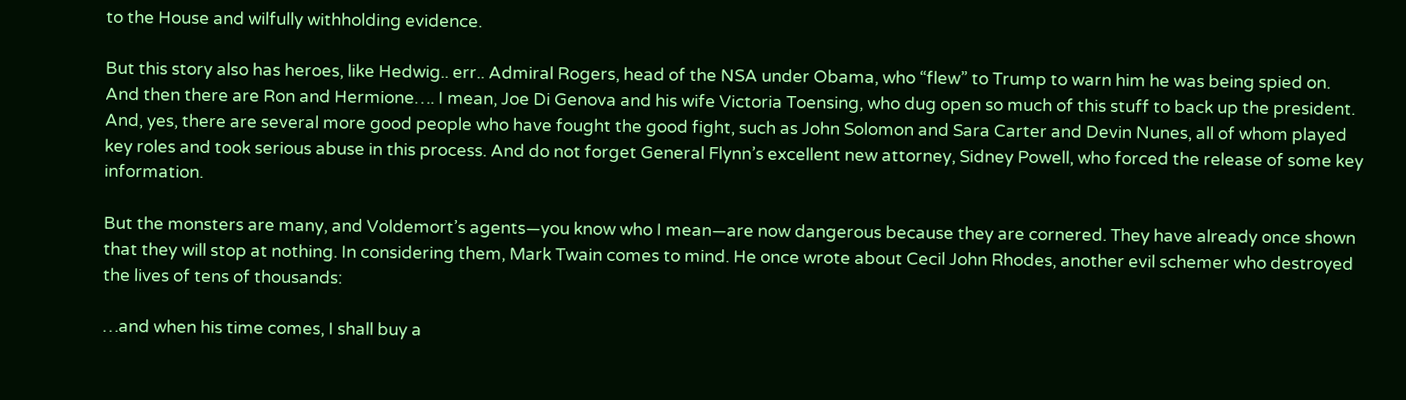to the House and wilfully withholding evidence.

But this story also has heroes, like Hedwig.. err.. Admiral Rogers, head of the NSA under Obama, who “flew” to Trump to warn him he was being spied on. And then there are Ron and Hermione…. I mean, Joe Di Genova and his wife Victoria Toensing, who dug open so much of this stuff to back up the president. And, yes, there are several more good people who have fought the good fight, such as John Solomon and Sara Carter and Devin Nunes, all of whom played key roles and took serious abuse in this process. And do not forget General Flynn’s excellent new attorney, Sidney Powell, who forced the release of some key information.

But the monsters are many, and Voldemort’s agents—you know who I mean—are now dangerous because they are cornered. They have already once shown that they will stop at nothing. In considering them, Mark Twain comes to mind. He once wrote about Cecil John Rhodes, another evil schemer who destroyed the lives of tens of thousands:

…and when his time comes, I shall buy a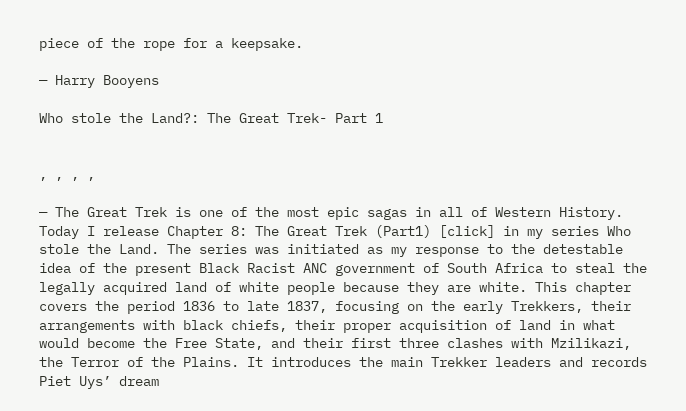piece of the rope for a keepsake.

— Harry Booyens

Who stole the Land?: The Great Trek- Part 1


, , , ,

— The Great Trek is one of the most epic sagas in all of Western History. Today I release Chapter 8: The Great Trek (Part1) [click] in my series Who stole the Land. The series was initiated as my response to the detestable idea of the present Black Racist ANC government of South Africa to steal the legally acquired land of white people because they are white. This chapter covers the period 1836 to late 1837, focusing on the early Trekkers, their arrangements with black chiefs, their proper acquisition of land in what would become the Free State, and their first three clashes with Mzilikazi, the Terror of the Plains. It introduces the main Trekker leaders and records Piet Uys’ dream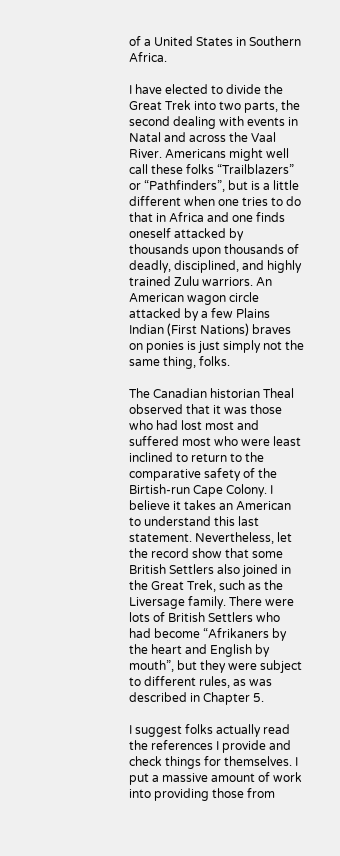of a United States in Southern Africa.

I have elected to divide the Great Trek into two parts, the second dealing with events in Natal and across the Vaal River. Americans might well call these folks “Trailblazers” or “Pathfinders”, but is a little different when one tries to do that in Africa and one finds oneself attacked by thousands upon thousands of deadly, disciplined, and highly trained Zulu warriors. An American wagon circle attacked by a few Plains Indian (First Nations) braves on ponies is just simply not the same thing, folks.

The Canadian historian Theal observed that it was those who had lost most and suffered most who were least inclined to return to the comparative safety of the Birtish-run Cape Colony. I believe it takes an American to understand this last statement. Nevertheless, let the record show that some British Settlers also joined in the Great Trek, such as the Liversage family. There were lots of British Settlers who had become “Afrikaners by the heart and English by mouth”, but they were subject to different rules, as was described in Chapter 5.

I suggest folks actually read the references I provide and check things for themselves. I put a massive amount of work into providing those from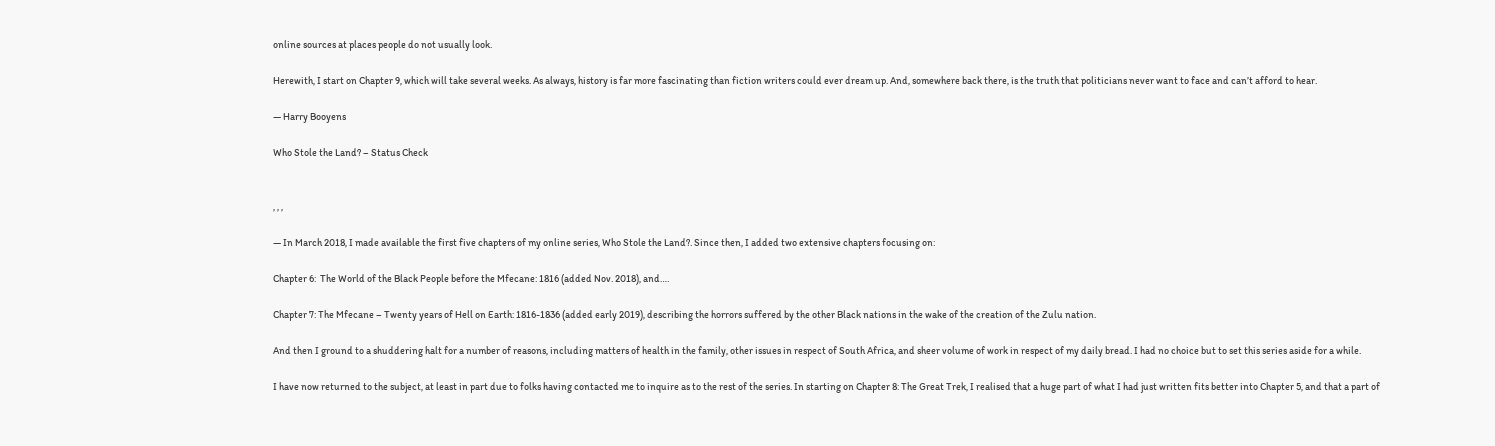online sources at places people do not usually look.

Herewith, I start on Chapter 9, which will take several weeks. As always, history is far more fascinating than fiction writers could ever dream up. And, somewhere back there, is the truth that politicians never want to face and can’t afford to hear.

— Harry Booyens

Who Stole the Land? – Status Check


, , ,

— In March 2018, I made available the first five chapters of my online series, Who Stole the Land?. Since then, I added two extensive chapters focusing on:

Chapter 6:  The World of the Black People before the Mfecane: 1816 (added Nov. 2018), and….

Chapter 7: The Mfecane – Twenty years of Hell on Earth: 1816-1836 (added early 2019), describing the horrors suffered by the other Black nations in the wake of the creation of the Zulu nation.

And then I ground to a shuddering halt for a number of reasons, including matters of health in the family, other issues in respect of South Africa, and sheer volume of work in respect of my daily bread. I had no choice but to set this series aside for a while.

I have now returned to the subject, at least in part due to folks having contacted me to inquire as to the rest of the series. In starting on Chapter 8: The Great Trek, I realised that a huge part of what I had just written fits better into Chapter 5, and that a part of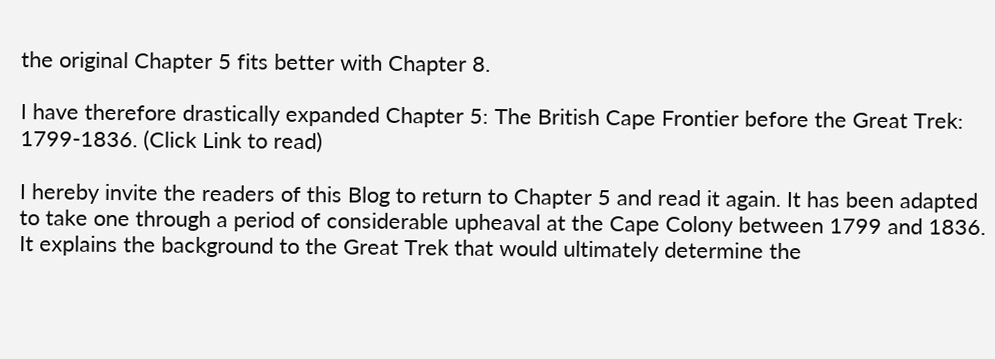the original Chapter 5 fits better with Chapter 8.

I have therefore drastically expanded Chapter 5: The British Cape Frontier before the Great Trek: 1799-1836. (Click Link to read)

I hereby invite the readers of this Blog to return to Chapter 5 and read it again. It has been adapted to take one through a period of considerable upheaval at the Cape Colony between 1799 and 1836. It explains the background to the Great Trek that would ultimately determine the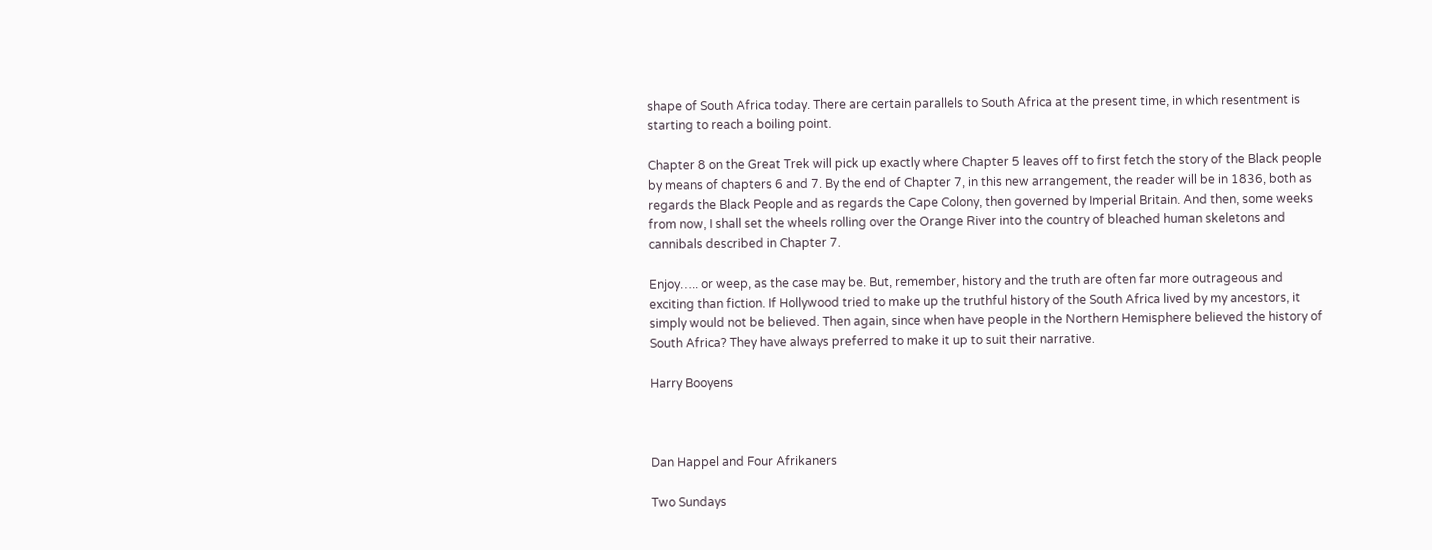shape of South Africa today. There are certain parallels to South Africa at the present time, in which resentment is starting to reach a boiling point.

Chapter 8 on the Great Trek will pick up exactly where Chapter 5 leaves off to first fetch the story of the Black people by means of chapters 6 and 7. By the end of Chapter 7, in this new arrangement, the reader will be in 1836, both as regards the Black People and as regards the Cape Colony, then governed by Imperial Britain. And then, some weeks from now, I shall set the wheels rolling over the Orange River into the country of bleached human skeletons and cannibals described in Chapter 7.

Enjoy….. or weep, as the case may be. But, remember, history and the truth are often far more outrageous and exciting than fiction. If Hollywood tried to make up the truthful history of the South Africa lived by my ancestors, it simply would not be believed. Then again, since when have people in the Northern Hemisphere believed the history of South Africa? They have always preferred to make it up to suit their narrative.

Harry Booyens



Dan Happel and Four Afrikaners

Two Sundays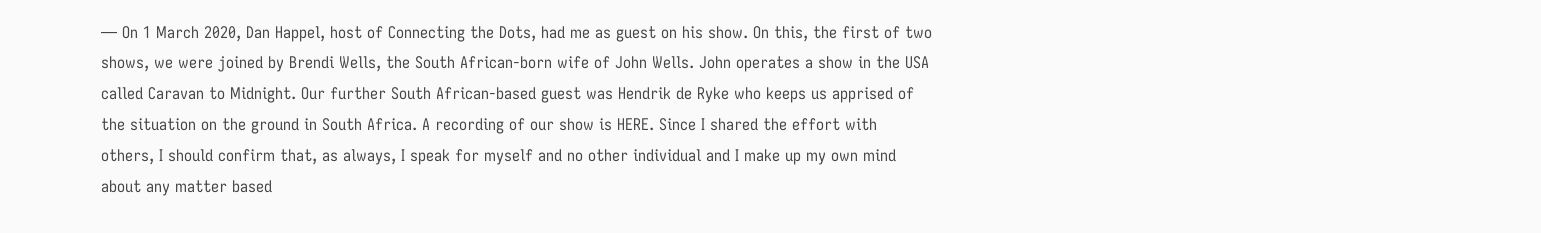— On 1 March 2020, Dan Happel, host of Connecting the Dots, had me as guest on his show. On this, the first of two shows, we were joined by Brendi Wells, the South African-born wife of John Wells. John operates a show in the USA called Caravan to Midnight. Our further South African-based guest was Hendrik de Ryke who keeps us apprised of the situation on the ground in South Africa. A recording of our show is HERE. Since I shared the effort with others, I should confirm that, as always, I speak for myself and no other individual and I make up my own mind about any matter based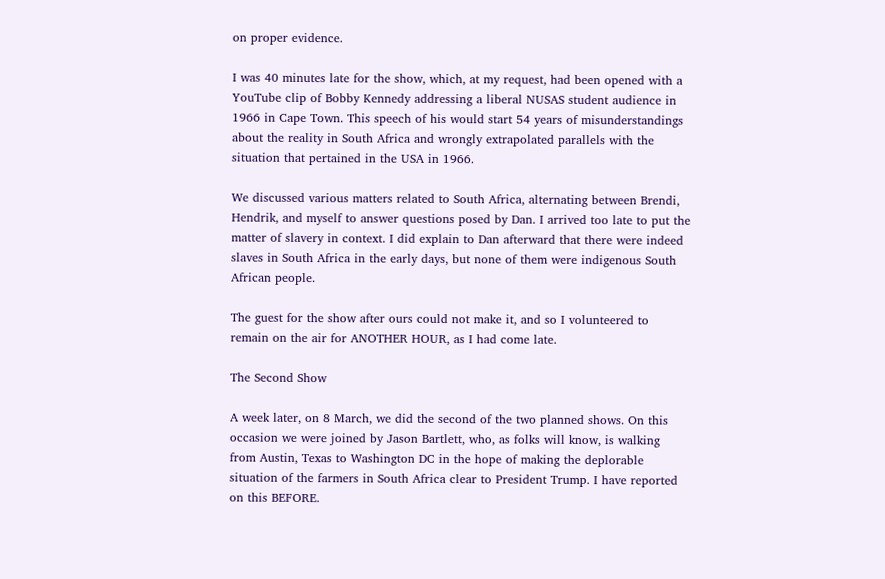on proper evidence.

I was 40 minutes late for the show, which, at my request, had been opened with a YouTube clip of Bobby Kennedy addressing a liberal NUSAS student audience in 1966 in Cape Town. This speech of his would start 54 years of misunderstandings about the reality in South Africa and wrongly extrapolated parallels with the situation that pertained in the USA in 1966.

We discussed various matters related to South Africa, alternating between Brendi, Hendrik, and myself to answer questions posed by Dan. I arrived too late to put the matter of slavery in context. I did explain to Dan afterward that there were indeed slaves in South Africa in the early days, but none of them were indigenous South African people.

The guest for the show after ours could not make it, and so I volunteered to remain on the air for ANOTHER HOUR, as I had come late.

The Second Show

A week later, on 8 March, we did the second of the two planned shows. On this occasion we were joined by Jason Bartlett, who, as folks will know, is walking from Austin, Texas to Washington DC in the hope of making the deplorable situation of the farmers in South Africa clear to President Trump. I have reported on this BEFORE.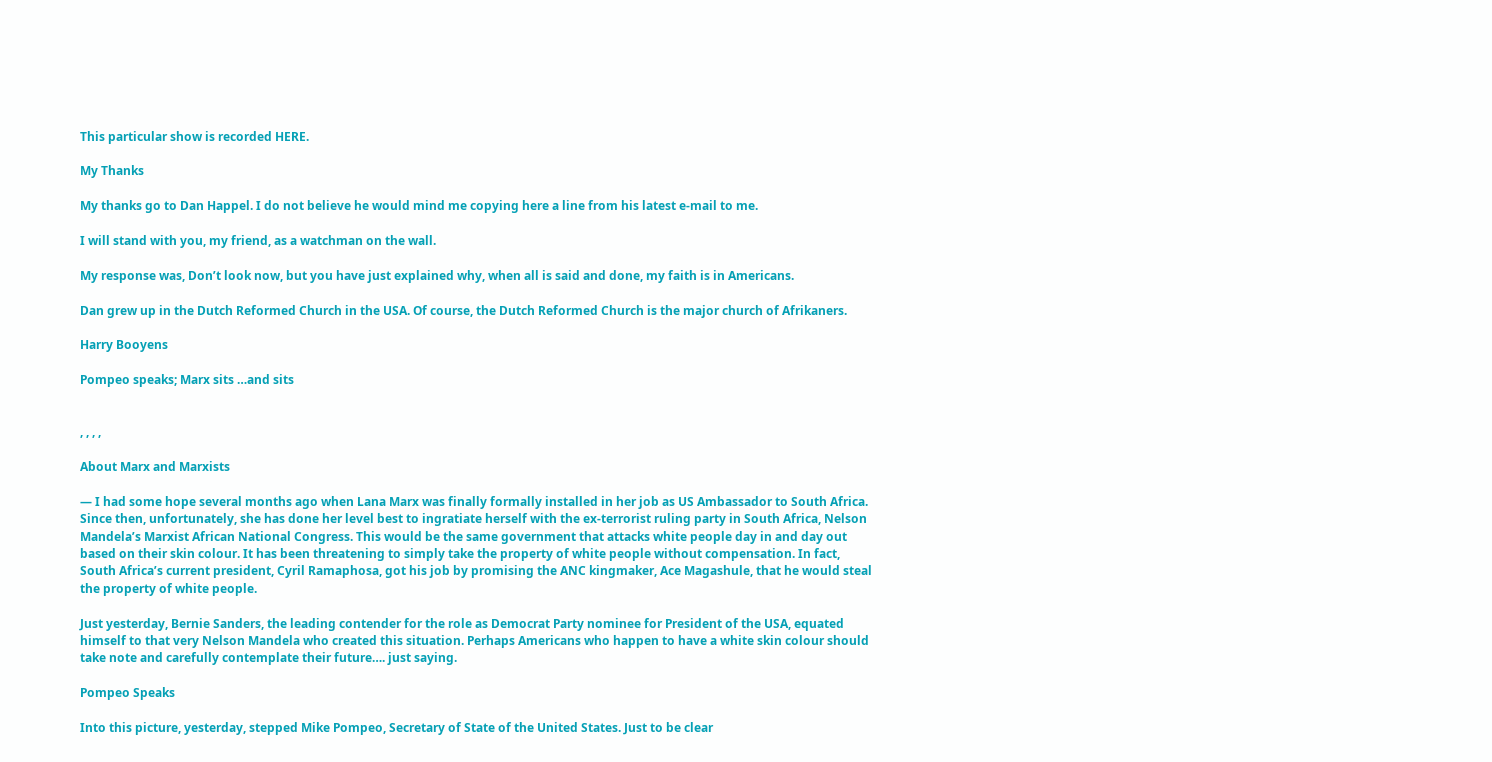This particular show is recorded HERE.

My Thanks

My thanks go to Dan Happel. I do not believe he would mind me copying here a line from his latest e-mail to me.

I will stand with you, my friend, as a watchman on the wall.

My response was, Don’t look now, but you have just explained why, when all is said and done, my faith is in Americans.

Dan grew up in the Dutch Reformed Church in the USA. Of course, the Dutch Reformed Church is the major church of Afrikaners.

Harry Booyens

Pompeo speaks; Marx sits …and sits


, , , ,

About Marx and Marxists

— I had some hope several months ago when Lana Marx was finally formally installed in her job as US Ambassador to South Africa. Since then, unfortunately, she has done her level best to ingratiate herself with the ex-terrorist ruling party in South Africa, Nelson Mandela’s Marxist African National Congress. This would be the same government that attacks white people day in and day out based on their skin colour. It has been threatening to simply take the property of white people without compensation. In fact, South Africa’s current president, Cyril Ramaphosa, got his job by promising the ANC kingmaker, Ace Magashule, that he would steal the property of white people.

Just yesterday, Bernie Sanders, the leading contender for the role as Democrat Party nominee for President of the USA, equated himself to that very Nelson Mandela who created this situation. Perhaps Americans who happen to have a white skin colour should take note and carefully contemplate their future…. just saying.

Pompeo Speaks

Into this picture, yesterday, stepped Mike Pompeo, Secretary of State of the United States. Just to be clear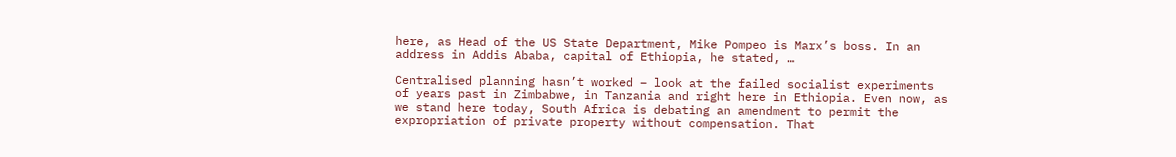here, as Head of the US State Department, Mike Pompeo is Marx’s boss. In an address in Addis Ababa, capital of Ethiopia, he stated, …

Centralised planning hasn’t worked – look at the failed socialist experiments of years past in Zimbabwe, in Tanzania and right here in Ethiopia. Even now, as we stand here today, South Africa is debating an amendment to permit the expropriation of private property without compensation. That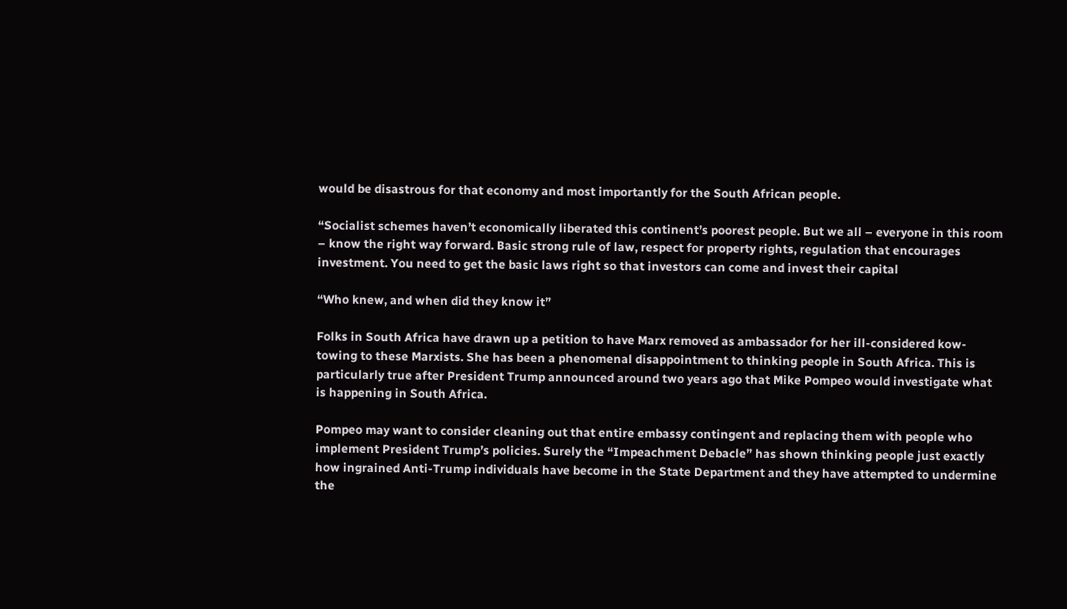would be disastrous for that economy and most importantly for the South African people.

“Socialist schemes haven’t economically liberated this continent’s poorest people. But we all – everyone in this room – know the right way forward. Basic strong rule of law, respect for property rights, regulation that encourages investment. You need to get the basic laws right so that investors can come and invest their capital

“Who knew, and when did they know it”

Folks in South Africa have drawn up a petition to have Marx removed as ambassador for her ill-considered kow-towing to these Marxists. She has been a phenomenal disappointment to thinking people in South Africa. This is particularly true after President Trump announced around two years ago that Mike Pompeo would investigate what is happening in South Africa.

Pompeo may want to consider cleaning out that entire embassy contingent and replacing them with people who implement President Trump’s policies. Surely the “Impeachment Debacle” has shown thinking people just exactly how ingrained Anti-Trump individuals have become in the State Department and they have attempted to undermine the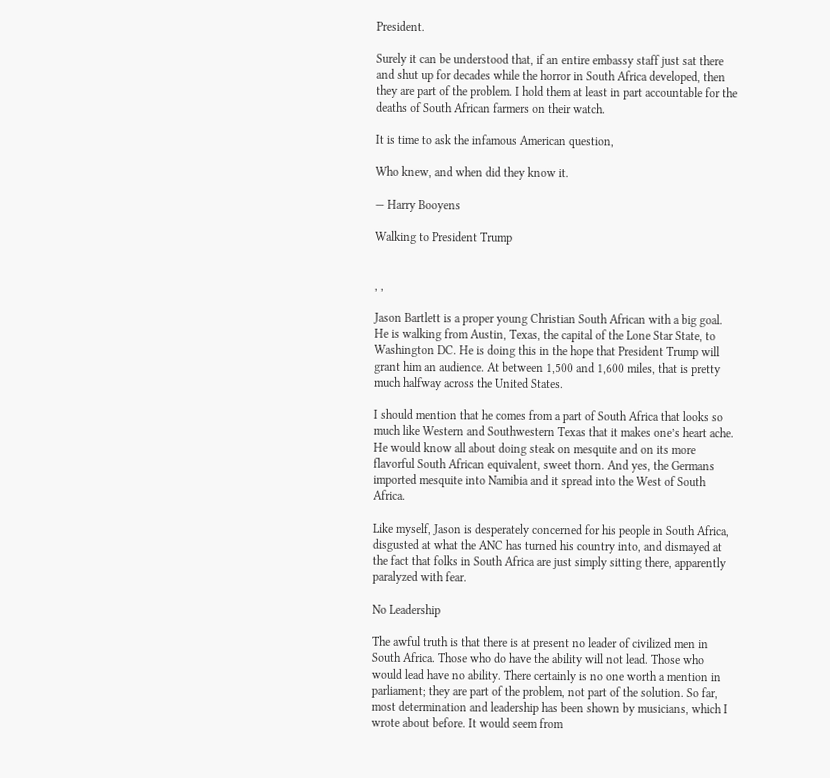President.

Surely it can be understood that, if an entire embassy staff just sat there and shut up for decades while the horror in South Africa developed, then they are part of the problem. I hold them at least in part accountable for the deaths of South African farmers on their watch.

It is time to ask the infamous American question,

Who knew, and when did they know it.

— Harry Booyens

Walking to President Trump


, ,

Jason Bartlett is a proper young Christian South African with a big goal. He is walking from Austin, Texas, the capital of the Lone Star State, to Washington DC. He is doing this in the hope that President Trump will grant him an audience. At between 1,500 and 1,600 miles, that is pretty much halfway across the United States.

I should mention that he comes from a part of South Africa that looks so much like Western and Southwestern Texas that it makes one’s heart ache. He would know all about doing steak on mesquite and on its more flavorful South African equivalent, sweet thorn. And yes, the Germans imported mesquite into Namibia and it spread into the West of South Africa.

Like myself, Jason is desperately concerned for his people in South Africa, disgusted at what the ANC has turned his country into, and dismayed at the fact that folks in South Africa are just simply sitting there, apparently paralyzed with fear.

No Leadership

The awful truth is that there is at present no leader of civilized men in South Africa. Those who do have the ability will not lead. Those who would lead have no ability. There certainly is no one worth a mention in parliament; they are part of the problem, not part of the solution. So far, most determination and leadership has been shown by musicians, which I wrote about before. It would seem from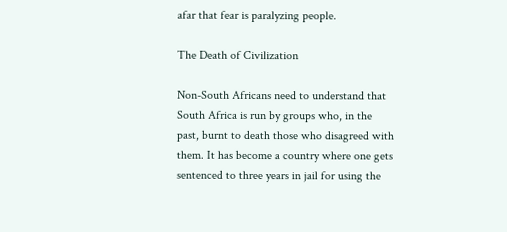afar that fear is paralyzing people.

The Death of Civilization

Non-South Africans need to understand that South Africa is run by groups who, in the past, burnt to death those who disagreed with them. It has become a country where one gets sentenced to three years in jail for using the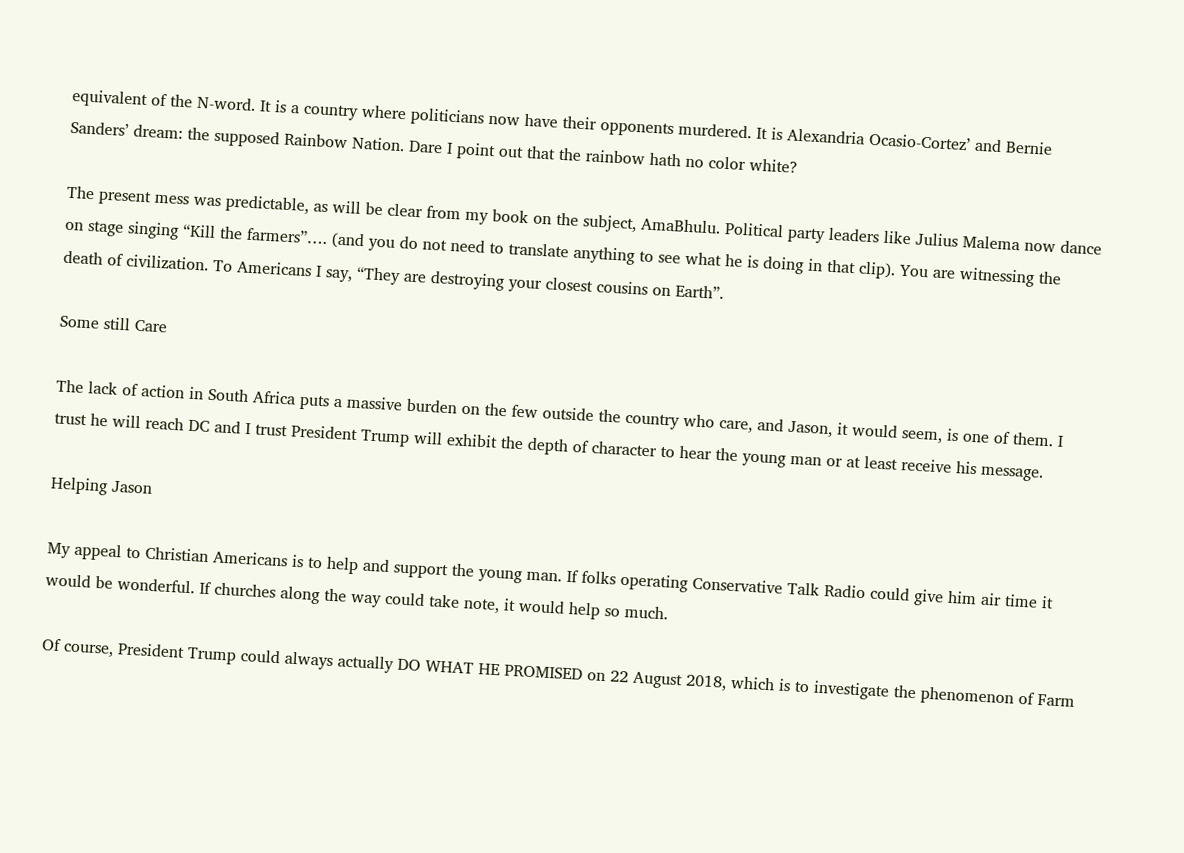equivalent of the N-word. It is a country where politicians now have their opponents murdered. It is Alexandria Ocasio-Cortez’ and Bernie Sanders’ dream: the supposed Rainbow Nation. Dare I point out that the rainbow hath no color white?

The present mess was predictable, as will be clear from my book on the subject, AmaBhulu. Political party leaders like Julius Malema now dance on stage singing “Kill the farmers”…. (and you do not need to translate anything to see what he is doing in that clip). You are witnessing the death of civilization. To Americans I say, “They are destroying your closest cousins on Earth”.

Some still Care

The lack of action in South Africa puts a massive burden on the few outside the country who care, and Jason, it would seem, is one of them. I trust he will reach DC and I trust President Trump will exhibit the depth of character to hear the young man or at least receive his message.

Helping Jason

My appeal to Christian Americans is to help and support the young man. If folks operating Conservative Talk Radio could give him air time it would be wonderful. If churches along the way could take note, it would help so much.

Of course, President Trump could always actually DO WHAT HE PROMISED on 22 August 2018, which is to investigate the phenomenon of Farm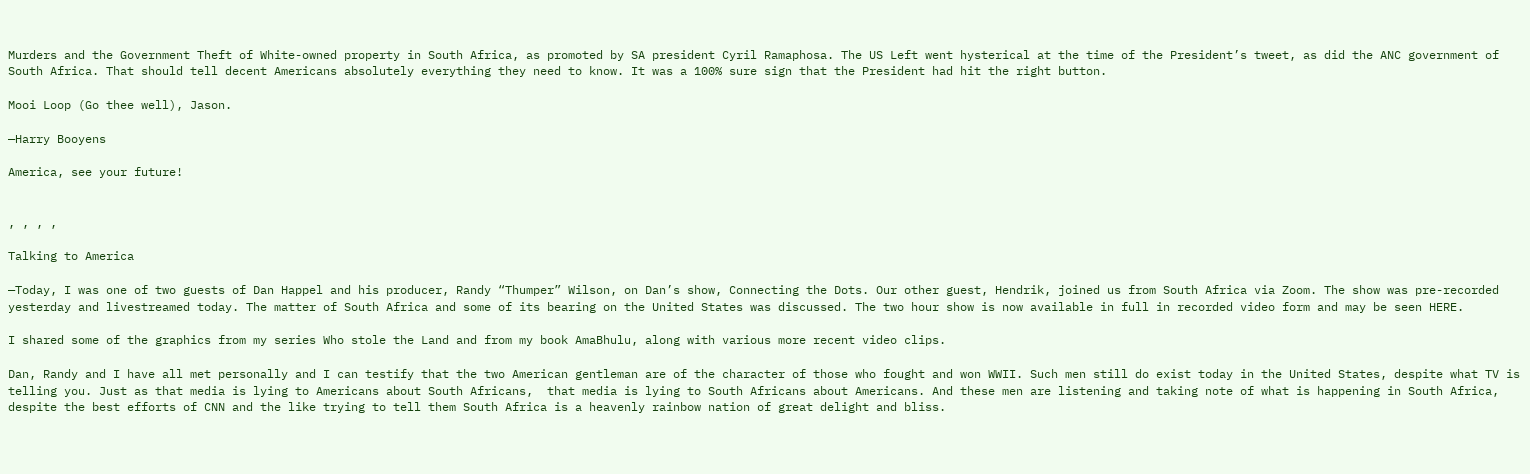Murders and the Government Theft of White-owned property in South Africa, as promoted by SA president Cyril Ramaphosa. The US Left went hysterical at the time of the President’s tweet, as did the ANC government of South Africa. That should tell decent Americans absolutely everything they need to know. It was a 100% sure sign that the President had hit the right button.

Mooi Loop (Go thee well), Jason.

—Harry Booyens

America, see your future!


, , , ,

Talking to America

—Today, I was one of two guests of Dan Happel and his producer, Randy “Thumper” Wilson, on Dan’s show, Connecting the Dots. Our other guest, Hendrik, joined us from South Africa via Zoom. The show was pre-recorded yesterday and livestreamed today. The matter of South Africa and some of its bearing on the United States was discussed. The two hour show is now available in full in recorded video form and may be seen HERE.

I shared some of the graphics from my series Who stole the Land and from my book AmaBhulu, along with various more recent video clips.

Dan, Randy and I have all met personally and I can testify that the two American gentleman are of the character of those who fought and won WWII. Such men still do exist today in the United States, despite what TV is telling you. Just as that media is lying to Americans about South Africans,  that media is lying to South Africans about Americans. And these men are listening and taking note of what is happening in South Africa, despite the best efforts of CNN and the like trying to tell them South Africa is a heavenly rainbow nation of great delight and bliss.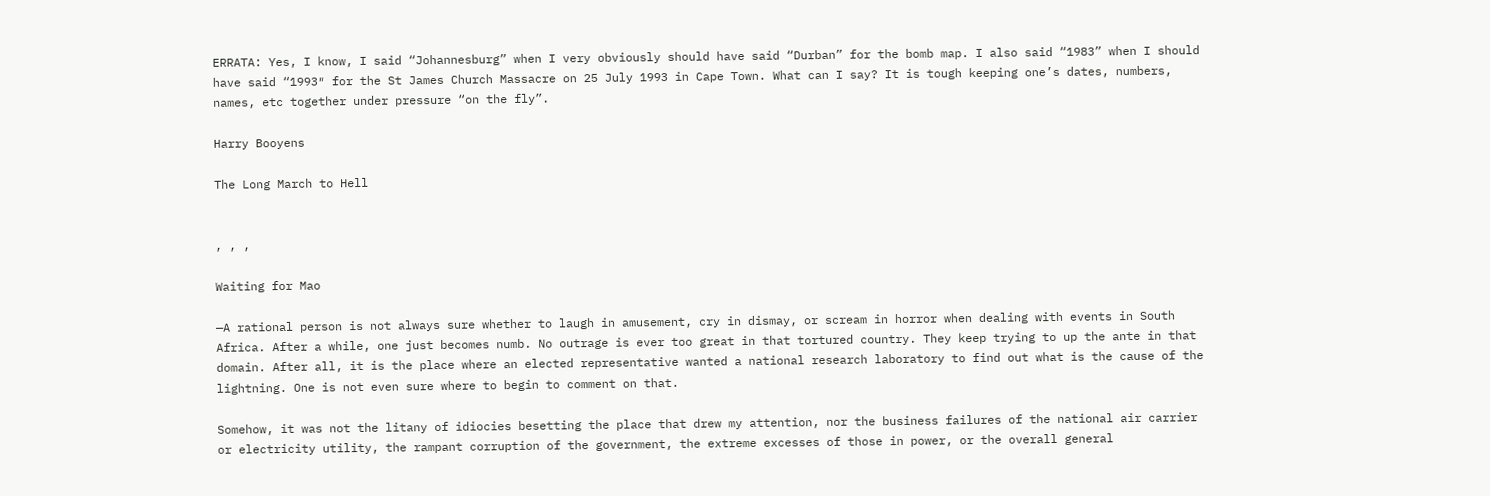ERRATA: Yes, I know, I said “Johannesburg” when I very obviously should have said “Durban” for the bomb map. I also said “1983” when I should have said “1993″ for the St James Church Massacre on 25 July 1993 in Cape Town. What can I say? It is tough keeping one’s dates, numbers, names, etc together under pressure “on the fly”.

Harry Booyens

The Long March to Hell


, , ,

Waiting for Mao

—A rational person is not always sure whether to laugh in amusement, cry in dismay, or scream in horror when dealing with events in South Africa. After a while, one just becomes numb. No outrage is ever too great in that tortured country. They keep trying to up the ante in that domain. After all, it is the place where an elected representative wanted a national research laboratory to find out what is the cause of the lightning. One is not even sure where to begin to comment on that.

Somehow, it was not the litany of idiocies besetting the place that drew my attention, nor the business failures of the national air carrier or electricity utility, the rampant corruption of the government, the extreme excesses of those in power, or the overall general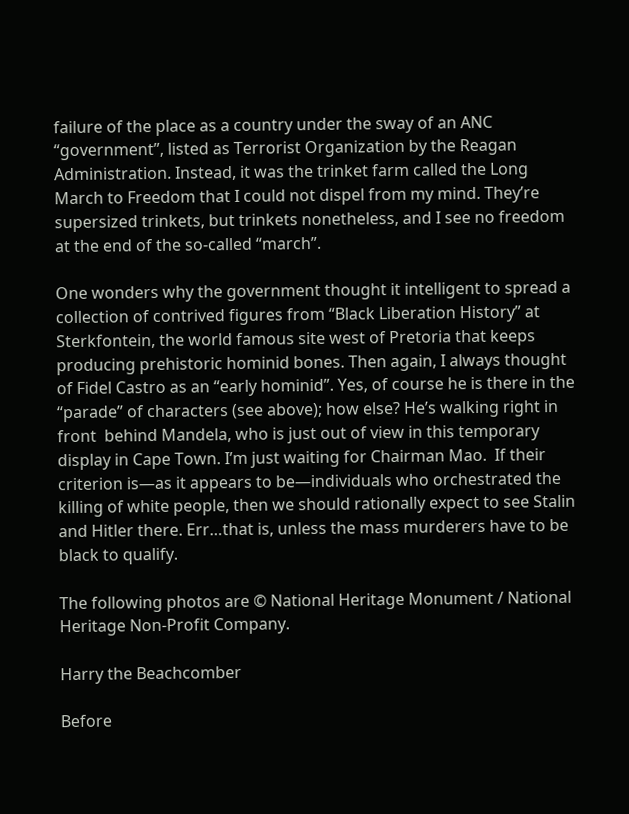failure of the place as a country under the sway of an ANC “government”, listed as Terrorist Organization by the Reagan Administration. Instead, it was the trinket farm called the Long March to Freedom that I could not dispel from my mind. They’re supersized trinkets, but trinkets nonetheless, and I see no freedom at the end of the so-called “march”.

One wonders why the government thought it intelligent to spread a collection of contrived figures from “Black Liberation History” at Sterkfontein, the world famous site west of Pretoria that keeps producing prehistoric hominid bones. Then again, I always thought of Fidel Castro as an “early hominid”. Yes, of course he is there in the “parade” of characters (see above); how else? He’s walking right in front  behind Mandela, who is just out of view in this temporary display in Cape Town. I’m just waiting for Chairman Mao.  If their criterion is—as it appears to be—individuals who orchestrated the killing of white people, then we should rationally expect to see Stalin and Hitler there. Err…that is, unless the mass murderers have to be black to qualify.

The following photos are © National Heritage Monument / National Heritage Non-Profit Company.

Harry the Beachcomber

Before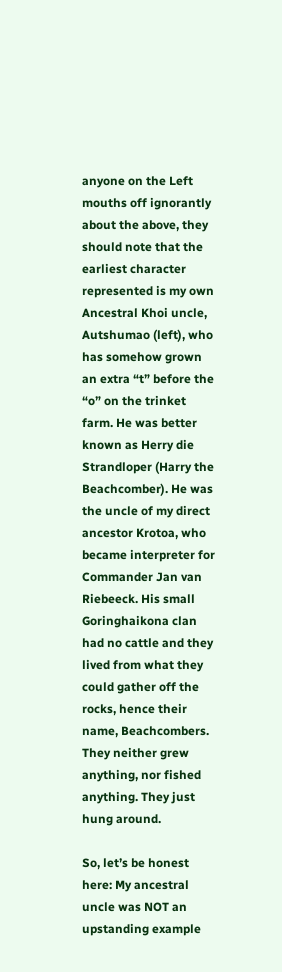anyone on the Left mouths off ignorantly about the above, they should note that the earliest character represented is my own Ancestral Khoi uncle, Autshumao (left), who has somehow grown an extra “t” before the “o” on the trinket farm. He was better known as Herry die Strandloper (Harry the Beachcomber). He was the uncle of my direct ancestor Krotoa, who became interpreter for Commander Jan van Riebeeck. His small Goringhaikona clan had no cattle and they lived from what they could gather off the rocks, hence their name, Beachcombers. They neither grew anything, nor fished anything. They just hung around.

So, let’s be honest here: My ancestral uncle was NOT an upstanding example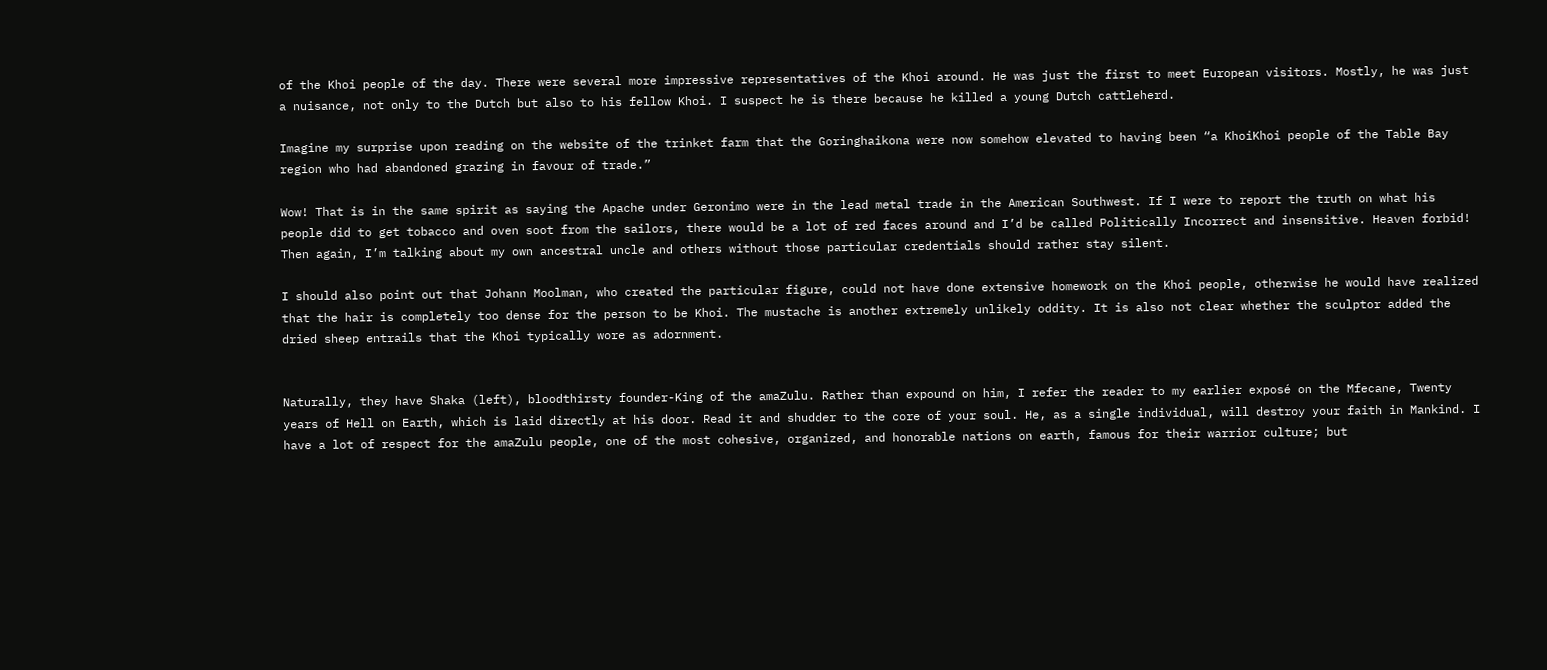of the Khoi people of the day. There were several more impressive representatives of the Khoi around. He was just the first to meet European visitors. Mostly, he was just a nuisance, not only to the Dutch but also to his fellow Khoi. I suspect he is there because he killed a young Dutch cattleherd.

Imagine my surprise upon reading on the website of the trinket farm that the Goringhaikona were now somehow elevated to having been “a KhoiKhoi people of the Table Bay region who had abandoned grazing in favour of trade.”

Wow! That is in the same spirit as saying the Apache under Geronimo were in the lead metal trade in the American Southwest. If I were to report the truth on what his people did to get tobacco and oven soot from the sailors, there would be a lot of red faces around and I’d be called Politically Incorrect and insensitive. Heaven forbid! Then again, I’m talking about my own ancestral uncle and others without those particular credentials should rather stay silent.

I should also point out that Johann Moolman, who created the particular figure, could not have done extensive homework on the Khoi people, otherwise he would have realized that the hair is completely too dense for the person to be Khoi. The mustache is another extremely unlikely oddity. It is also not clear whether the sculptor added the dried sheep entrails that the Khoi typically wore as adornment.


Naturally, they have Shaka (left), bloodthirsty founder-King of the amaZulu. Rather than expound on him, I refer the reader to my earlier exposé on the Mfecane, Twenty years of Hell on Earth, which is laid directly at his door. Read it and shudder to the core of your soul. He, as a single individual, will destroy your faith in Mankind. I have a lot of respect for the amaZulu people, one of the most cohesive, organized, and honorable nations on earth, famous for their warrior culture; but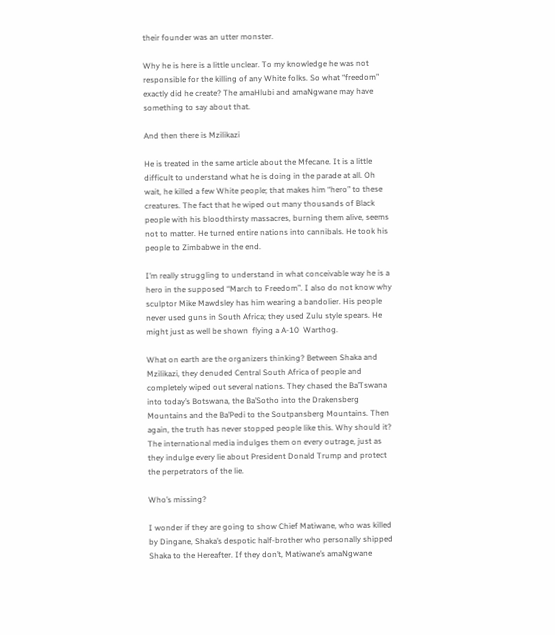their founder was an utter monster.

Why he is here is a little unclear. To my knowledge he was not responsible for the killing of any White folks. So what “freedom” exactly did he create? The amaHlubi and amaNgwane may have something to say about that.

And then there is Mzilikazi

He is treated in the same article about the Mfecane. It is a little difficult to understand what he is doing in the parade at all. Oh wait, he killed a few White people; that makes him “hero” to these creatures. The fact that he wiped out many thousands of Black people with his bloodthirsty massacres, burning them alive, seems not to matter. He turned entire nations into cannibals. He took his people to Zimbabwe in the end.

I’m really struggling to understand in what conceivable way he is a hero in the supposed “March to Freedom”. I also do not know why sculptor Mike Mawdsley has him wearing a bandolier. His people never used guns in South Africa; they used Zulu style spears. He might just as well be shown  flying a A-10  Warthog.

What on earth are the organizers thinking? Between Shaka and Mzilikazi, they denuded Central South Africa of people and completely wiped out several nations. They chased the Ba’Tswana into today’s Botswana, the Ba’Sotho into the Drakensberg Mountains and the Ba’Pedi to the Soutpansberg Mountains. Then again, the truth has never stopped people like this. Why should it? The international media indulges them on every outrage, just as they indulge every lie about President Donald Trump and protect the perpetrators of the lie.

Who’s missing?

I wonder if they are going to show Chief Matiwane, who was killed by Dingane, Shaka’s despotic half-brother who personally shipped Shaka to the Hereafter. If they don’t, Matiwane’s amaNgwane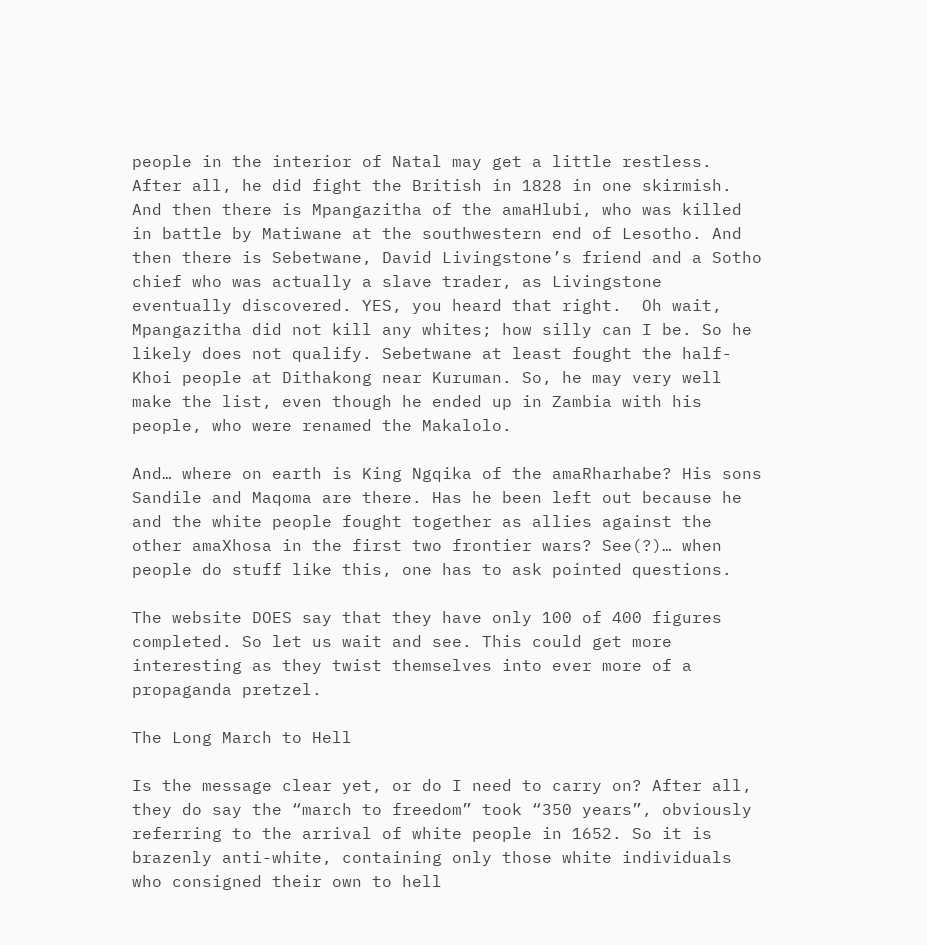people in the interior of Natal may get a little restless. After all, he did fight the British in 1828 in one skirmish. And then there is Mpangazitha of the amaHlubi, who was killed in battle by Matiwane at the southwestern end of Lesotho. And then there is Sebetwane, David Livingstone’s friend and a Sotho chief who was actually a slave trader, as Livingstone eventually discovered. YES, you heard that right.  Oh wait, Mpangazitha did not kill any whites; how silly can I be. So he likely does not qualify. Sebetwane at least fought the half-Khoi people at Dithakong near Kuruman. So, he may very well make the list, even though he ended up in Zambia with his people, who were renamed the Makalolo.

And… where on earth is King Ngqika of the amaRharhabe? His sons Sandile and Maqoma are there. Has he been left out because he and the white people fought together as allies against the other amaXhosa in the first two frontier wars? See(?)… when people do stuff like this, one has to ask pointed questions.

The website DOES say that they have only 100 of 400 figures completed. So let us wait and see. This could get more interesting as they twist themselves into ever more of a propaganda pretzel.

The Long March to Hell

Is the message clear yet, or do I need to carry on? After all, they do say the “march to freedom” took “350 years”, obviously referring to the arrival of white people in 1652. So it is brazenly anti-white, containing only those white individuals who consigned their own to hell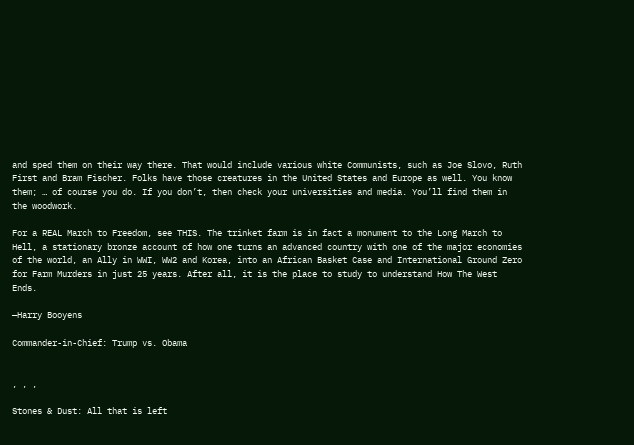and sped them on their way there. That would include various white Communists, such as Joe Slovo, Ruth First and Bram Fischer. Folks have those creatures in the United States and Europe as well. You know them; … of course you do. If you don’t, then check your universities and media. You’ll find them in the woodwork.

For a REAL March to Freedom, see THIS. The trinket farm is in fact a monument to the Long March to Hell, a stationary bronze account of how one turns an advanced country with one of the major economies of the world, an Ally in WWI, WW2 and Korea, into an African Basket Case and International Ground Zero for Farm Murders in just 25 years. After all, it is the place to study to understand How The West Ends.

—Harry Booyens

Commander-in-Chief: Trump vs. Obama


, , ,

Stones & Dust: All that is left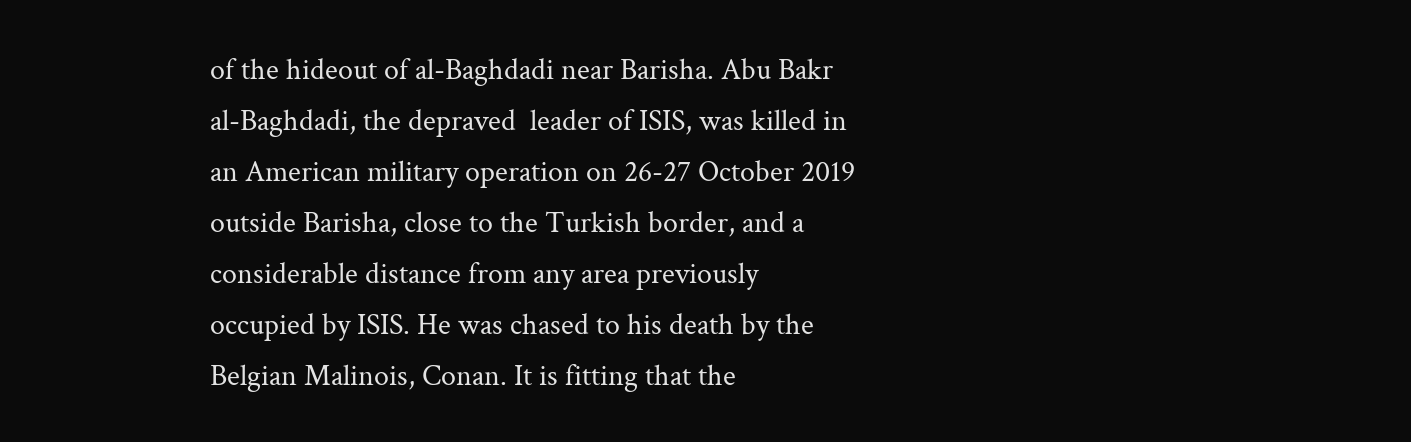of the hideout of al-Baghdadi near Barisha. Abu Bakr al-Baghdadi, the depraved  leader of ISIS, was killed in an American military operation on 26-27 October 2019 outside Barisha, close to the Turkish border, and a considerable distance from any area previously occupied by ISIS. He was chased to his death by the Belgian Malinois, Conan. It is fitting that the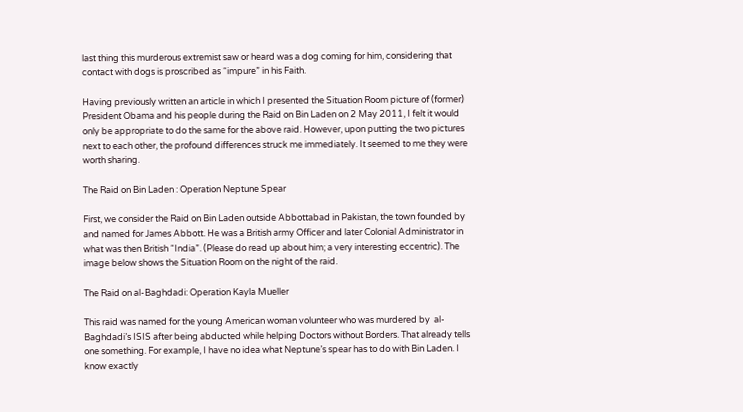last thing this murderous extremist saw or heard was a dog coming for him, considering that contact with dogs is proscribed as “impure” in his Faith.

Having previously written an article in which I presented the Situation Room picture of (former) President Obama and his people during the Raid on Bin Laden on 2 May 2011, I felt it would only be appropriate to do the same for the above raid. However, upon putting the two pictures next to each other, the profound differences struck me immediately. It seemed to me they were worth sharing.

The Raid on Bin Laden : Operation Neptune Spear

First, we consider the Raid on Bin Laden outside Abbottabad in Pakistan, the town founded by and named for James Abbott. He was a British army Officer and later Colonial Administrator in what was then British “India”. (Please do read up about him; a very interesting eccentric). The image below shows the Situation Room on the night of the raid.

The Raid on al-Baghdadi: Operation Kayla Mueller

This raid was named for the young American woman volunteer who was murdered by  al-Baghdadi’s ISIS after being abducted while helping Doctors without Borders. That already tells one something. For example, I have no idea what Neptune’s spear has to do with Bin Laden. I know exactly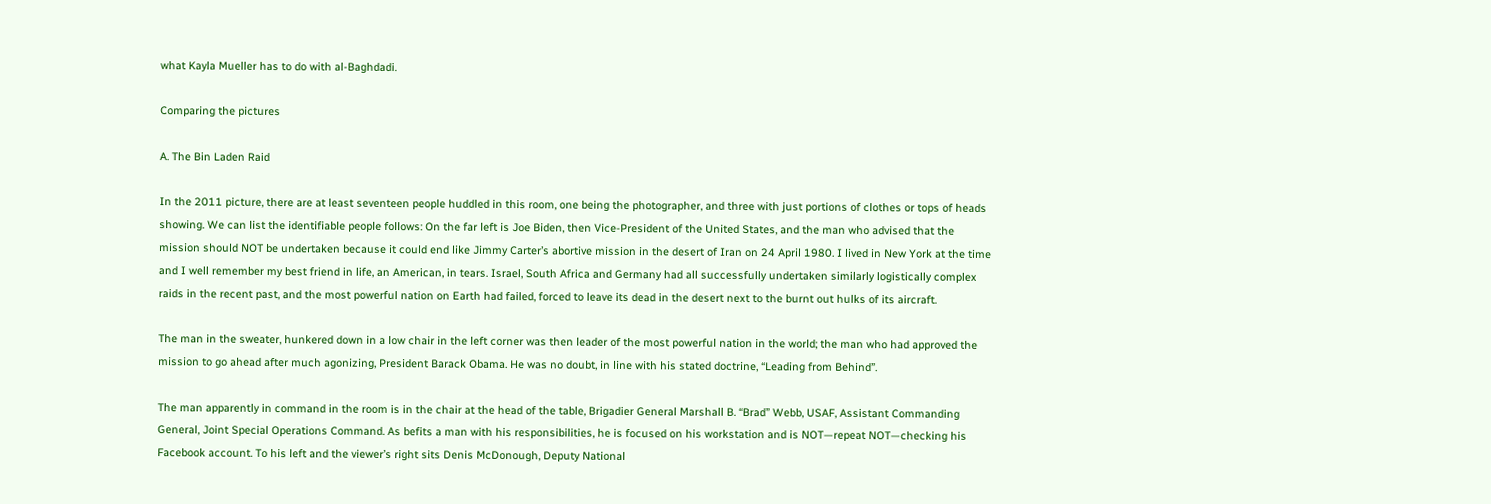what Kayla Mueller has to do with al-Baghdadi.

Comparing the pictures

A. The Bin Laden Raid

In the 2011 picture, there are at least seventeen people huddled in this room, one being the photographer, and three with just portions of clothes or tops of heads showing. We can list the identifiable people follows: On the far left is Joe Biden, then Vice-President of the United States, and the man who advised that the mission should NOT be undertaken because it could end like Jimmy Carter’s abortive mission in the desert of Iran on 24 April 1980. I lived in New York at the time and I well remember my best friend in life, an American, in tears. Israel, South Africa and Germany had all successfully undertaken similarly logistically complex raids in the recent past, and the most powerful nation on Earth had failed, forced to leave its dead in the desert next to the burnt out hulks of its aircraft.

The man in the sweater, hunkered down in a low chair in the left corner was then leader of the most powerful nation in the world; the man who had approved the mission to go ahead after much agonizing, President Barack Obama. He was no doubt, in line with his stated doctrine, “Leading from Behind”.

The man apparently in command in the room is in the chair at the head of the table, Brigadier General Marshall B. “Brad” Webb, USAF, Assistant Commanding General, Joint Special Operations Command. As befits a man with his responsibilities, he is focused on his workstation and is NOT—repeat NOT—checking his Facebook account. To his left and the viewer’s right sits Denis McDonough, Deputy National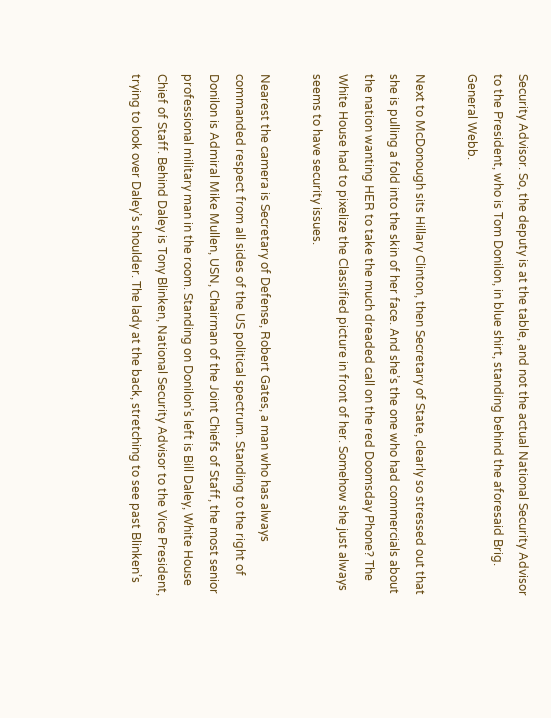Security Advisor. So, the deputy is at the table, and not the actual National Security Advisor to the President, who is Tom Donilon, in blue shirt, standing behind the aforesaid Brig. General Webb.

Next to McDonough sits Hillary Clinton, then Secretary of State, clearly so stressed out that she is pulling a fold into the skin of her face. And she’s the one who had commercials about the nation wanting HER to take the much dreaded call on the red Doomsday Phone? The White House had to pixelize the Classified picture in front of her. Somehow she just always seems to have security issues.

Nearest the camera is Secretary of Defense, Robert Gates, a man who has always commanded respect from all sides of the US political spectrum. Standing to the right of Donilon is Admiral Mike Mullen, USN, Chairman of the Joint Chiefs of Staff, the most senior professional military man in the room. Standing on Donilon’s left is Bill Daley, White House Chief of Staff. Behind Daley is Tony Blinken, National Security Advisor to the Vice President, trying to look over Daley’s shoulder. The lady at the back, stretching to see past Blinken’s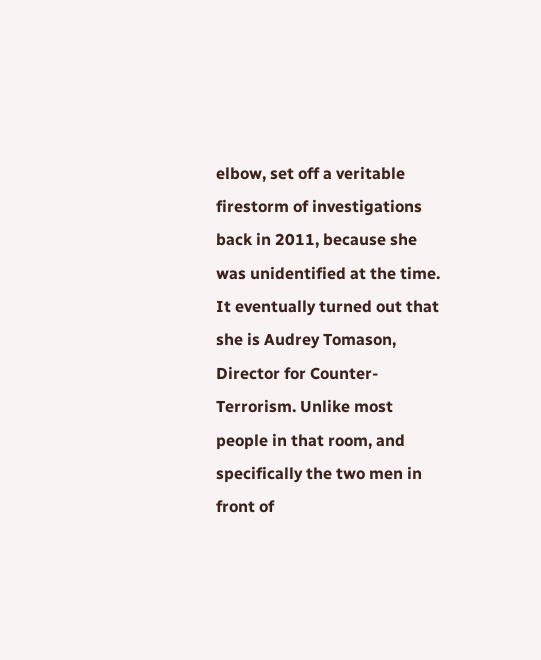elbow, set off a veritable firestorm of investigations back in 2011, because she was unidentified at the time. It eventually turned out that she is Audrey Tomason, Director for Counter-Terrorism. Unlike most people in that room, and specifically the two men in front of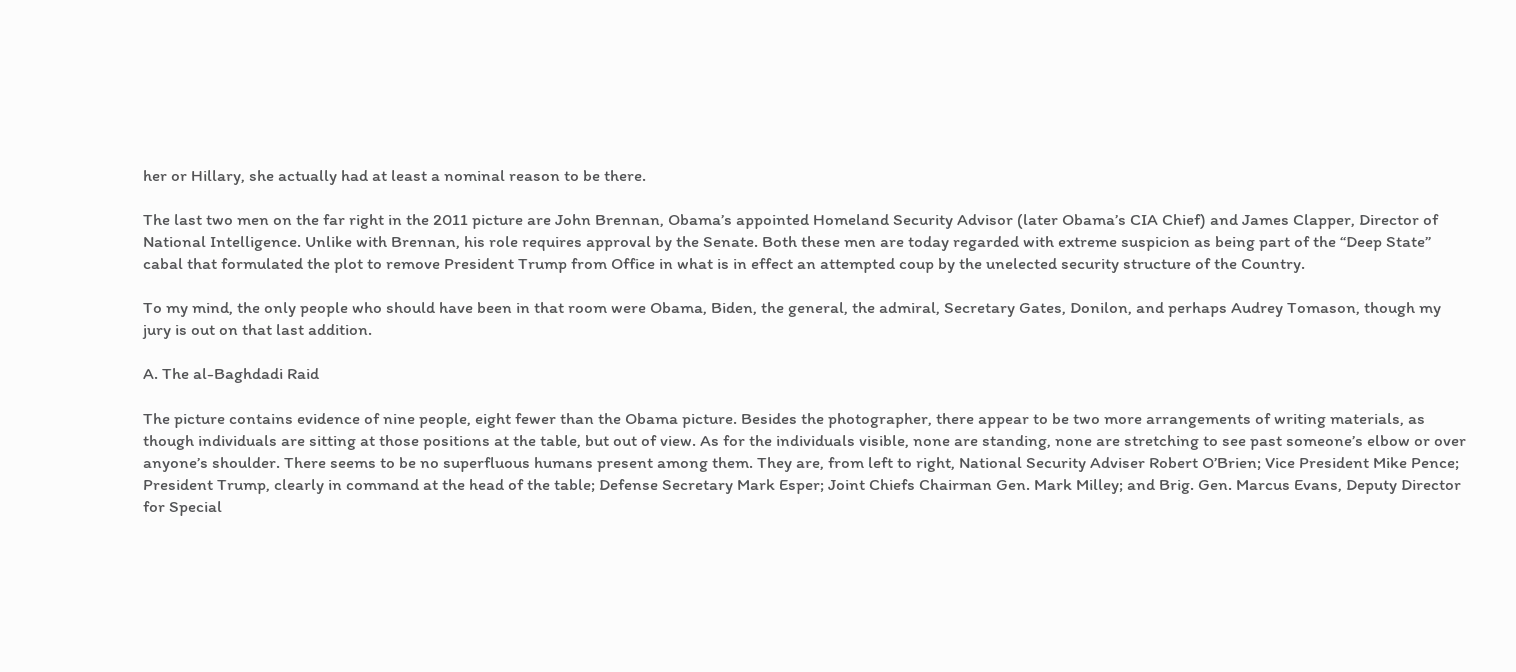her or Hillary, she actually had at least a nominal reason to be there.

The last two men on the far right in the 2011 picture are John Brennan, Obama’s appointed Homeland Security Advisor (later Obama’s CIA Chief) and James Clapper, Director of National Intelligence. Unlike with Brennan, his role requires approval by the Senate. Both these men are today regarded with extreme suspicion as being part of the “Deep State” cabal that formulated the plot to remove President Trump from Office in what is in effect an attempted coup by the unelected security structure of the Country.

To my mind, the only people who should have been in that room were Obama, Biden, the general, the admiral, Secretary Gates, Donilon, and perhaps Audrey Tomason, though my jury is out on that last addition.

A. The al-Baghdadi Raid

The picture contains evidence of nine people, eight fewer than the Obama picture. Besides the photographer, there appear to be two more arrangements of writing materials, as though individuals are sitting at those positions at the table, but out of view. As for the individuals visible, none are standing, none are stretching to see past someone’s elbow or over anyone’s shoulder. There seems to be no superfluous humans present among them. They are, from left to right, National Security Adviser Robert O’Brien; Vice President Mike Pence; President Trump, clearly in command at the head of the table; Defense Secretary Mark Esper; Joint Chiefs Chairman Gen. Mark Milley; and Brig. Gen. Marcus Evans, Deputy Director for Special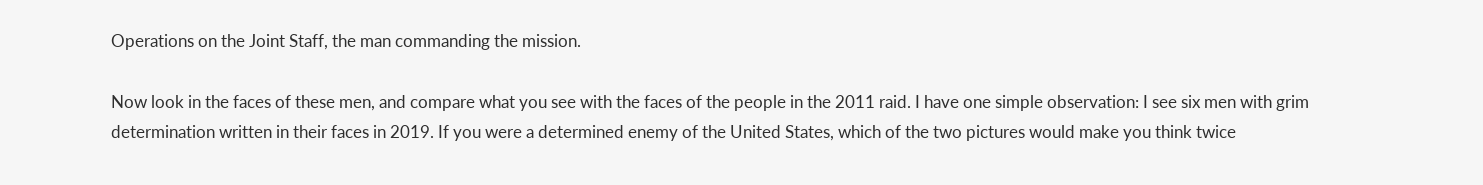Operations on the Joint Staff, the man commanding the mission.

Now look in the faces of these men, and compare what you see with the faces of the people in the 2011 raid. I have one simple observation: I see six men with grim determination written in their faces in 2019. If you were a determined enemy of the United States, which of the two pictures would make you think twice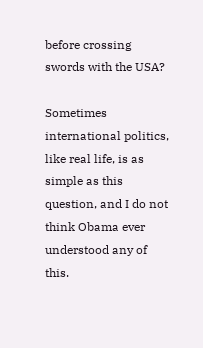before crossing swords with the USA?

Sometimes international politics, like real life, is as simple as this question, and I do not think Obama ever understood any of this.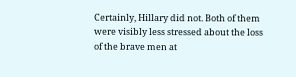Certainly, Hillary did not. Both of them were visibly less stressed about the loss of the brave men at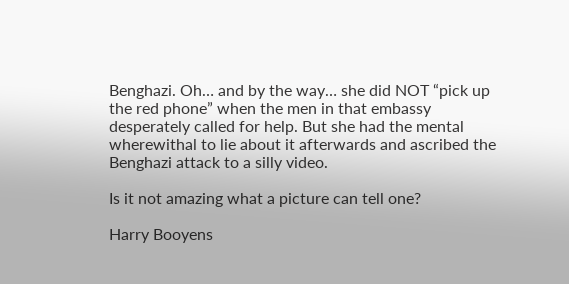Benghazi. Oh… and by the way… she did NOT “pick up the red phone” when the men in that embassy desperately called for help. But she had the mental wherewithal to lie about it afterwards and ascribed the Benghazi attack to a silly video.

Is it not amazing what a picture can tell one?

Harry Booyens